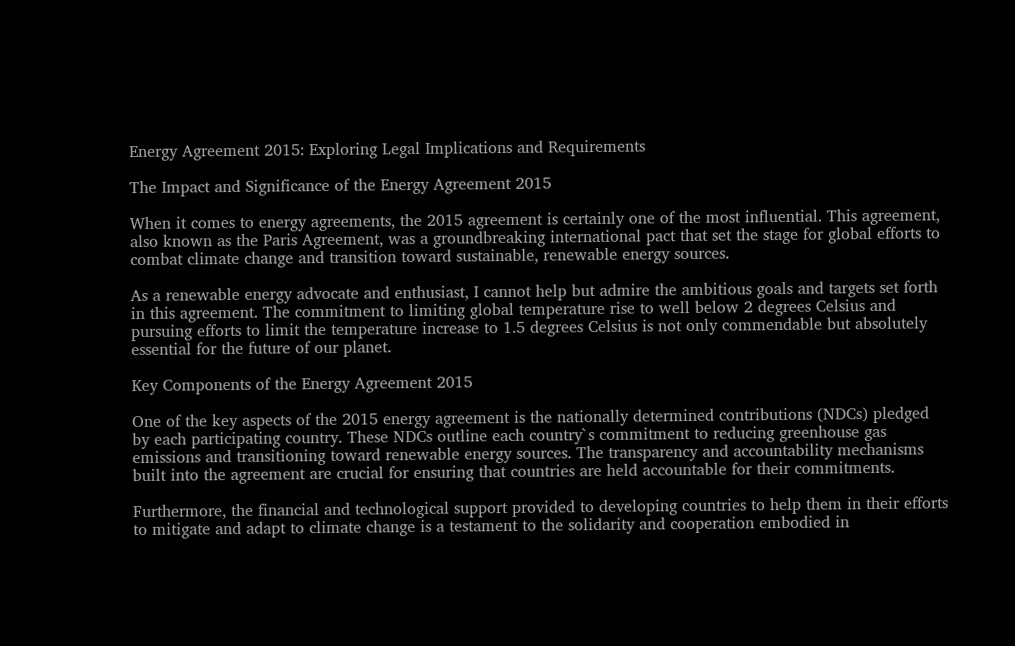Energy Agreement 2015: Exploring Legal Implications and Requirements

The Impact and Significance of the Energy Agreement 2015

When it comes to energy agreements, the 2015 agreement is certainly one of the most influential. This agreement, also known as the Paris Agreement, was a groundbreaking international pact that set the stage for global efforts to combat climate change and transition toward sustainable, renewable energy sources.

As a renewable energy advocate and enthusiast, I cannot help but admire the ambitious goals and targets set forth in this agreement. The commitment to limiting global temperature rise to well below 2 degrees Celsius and pursuing efforts to limit the temperature increase to 1.5 degrees Celsius is not only commendable but absolutely essential for the future of our planet.

Key Components of the Energy Agreement 2015

One of the key aspects of the 2015 energy agreement is the nationally determined contributions (NDCs) pledged by each participating country. These NDCs outline each country`s commitment to reducing greenhouse gas emissions and transitioning toward renewable energy sources. The transparency and accountability mechanisms built into the agreement are crucial for ensuring that countries are held accountable for their commitments.

Furthermore, the financial and technological support provided to developing countries to help them in their efforts to mitigate and adapt to climate change is a testament to the solidarity and cooperation embodied in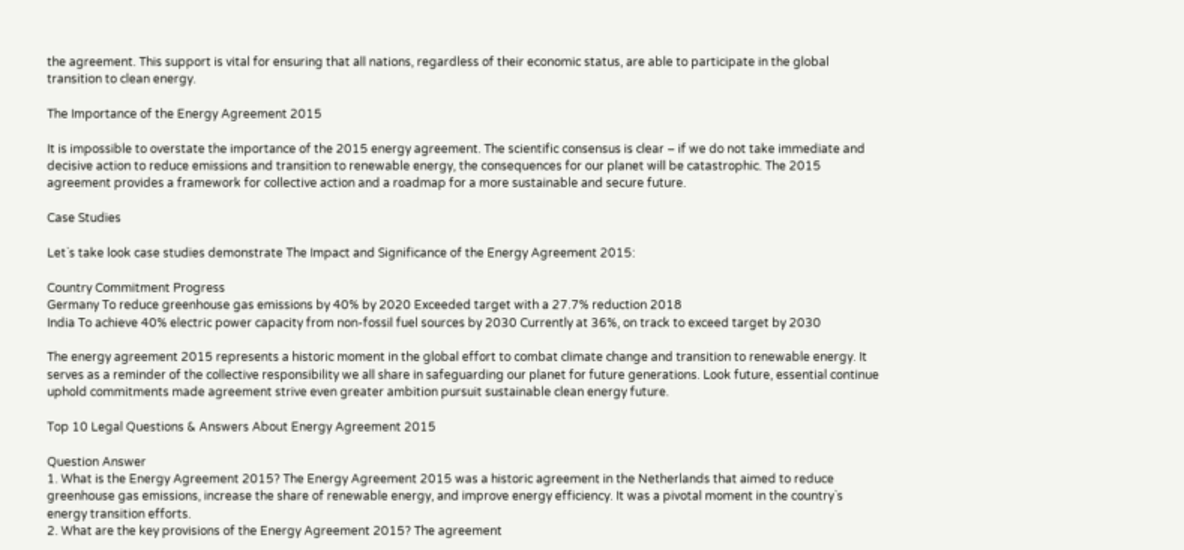the agreement. This support is vital for ensuring that all nations, regardless of their economic status, are able to participate in the global transition to clean energy.

The Importance of the Energy Agreement 2015

It is impossible to overstate the importance of the 2015 energy agreement. The scientific consensus is clear – if we do not take immediate and decisive action to reduce emissions and transition to renewable energy, the consequences for our planet will be catastrophic. The 2015 agreement provides a framework for collective action and a roadmap for a more sustainable and secure future.

Case Studies

Let`s take look case studies demonstrate The Impact and Significance of the Energy Agreement 2015:

Country Commitment Progress
Germany To reduce greenhouse gas emissions by 40% by 2020 Exceeded target with a 27.7% reduction 2018
India To achieve 40% electric power capacity from non-fossil fuel sources by 2030 Currently at 36%, on track to exceed target by 2030

The energy agreement 2015 represents a historic moment in the global effort to combat climate change and transition to renewable energy. It serves as a reminder of the collective responsibility we all share in safeguarding our planet for future generations. Look future, essential continue uphold commitments made agreement strive even greater ambition pursuit sustainable clean energy future.

Top 10 Legal Questions & Answers About Energy Agreement 2015

Question Answer
1. What is the Energy Agreement 2015? The Energy Agreement 2015 was a historic agreement in the Netherlands that aimed to reduce greenhouse gas emissions, increase the share of renewable energy, and improve energy efficiency. It was a pivotal moment in the country`s energy transition efforts.
2. What are the key provisions of the Energy Agreement 2015? The agreement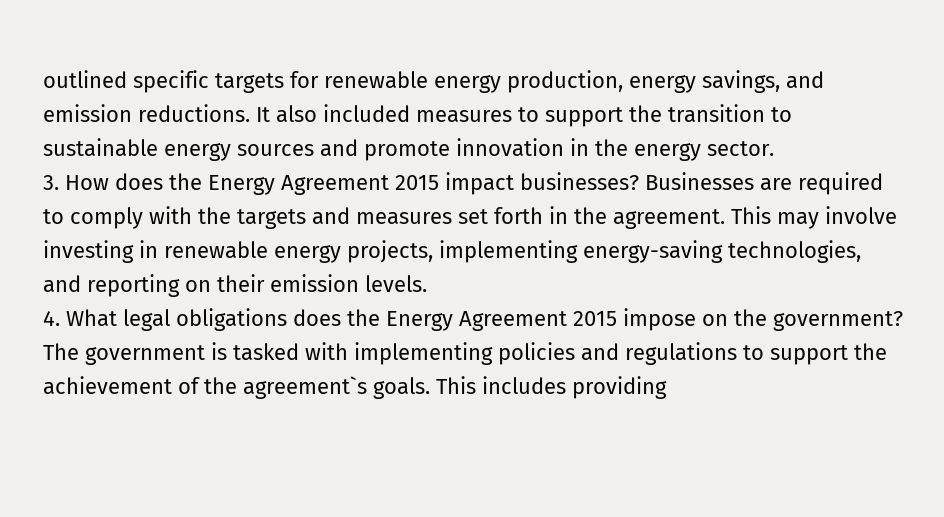outlined specific targets for renewable energy production, energy savings, and emission reductions. It also included measures to support the transition to sustainable energy sources and promote innovation in the energy sector.
3. How does the Energy Agreement 2015 impact businesses? Businesses are required to comply with the targets and measures set forth in the agreement. This may involve investing in renewable energy projects, implementing energy-saving technologies, and reporting on their emission levels.
4. What legal obligations does the Energy Agreement 2015 impose on the government? The government is tasked with implementing policies and regulations to support the achievement of the agreement`s goals. This includes providing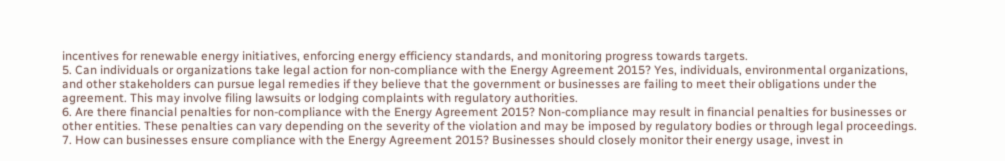incentives for renewable energy initiatives, enforcing energy efficiency standards, and monitoring progress towards targets.
5. Can individuals or organizations take legal action for non-compliance with the Energy Agreement 2015? Yes, individuals, environmental organizations, and other stakeholders can pursue legal remedies if they believe that the government or businesses are failing to meet their obligations under the agreement. This may involve filing lawsuits or lodging complaints with regulatory authorities.
6. Are there financial penalties for non-compliance with the Energy Agreement 2015? Non-compliance may result in financial penalties for businesses or other entities. These penalties can vary depending on the severity of the violation and may be imposed by regulatory bodies or through legal proceedings.
7. How can businesses ensure compliance with the Energy Agreement 2015? Businesses should closely monitor their energy usage, invest in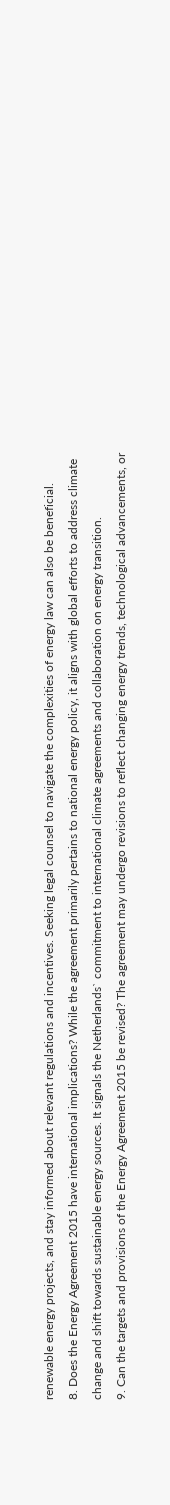renewable energy projects, and stay informed about relevant regulations and incentives. Seeking legal counsel to navigate the complexities of energy law can also be beneficial.
8. Does the Energy Agreement 2015 have international implications? While the agreement primarily pertains to national energy policy, it aligns with global efforts to address climate change and shift towards sustainable energy sources. It signals the Netherlands` commitment to international climate agreements and collaboration on energy transition.
9. Can the targets and provisions of the Energy Agreement 2015 be revised? The agreement may undergo revisions to reflect changing energy trends, technological advancements, or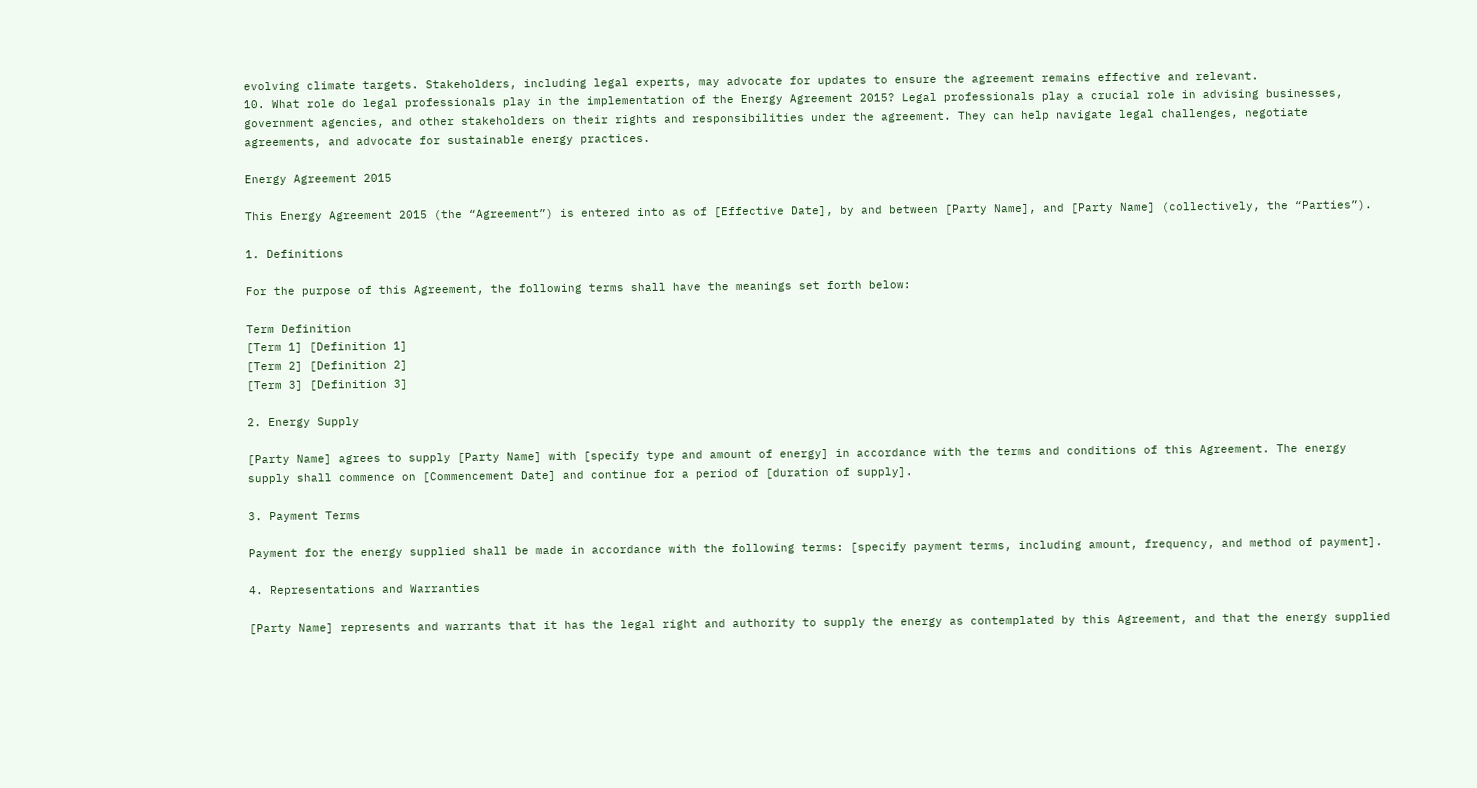evolving climate targets. Stakeholders, including legal experts, may advocate for updates to ensure the agreement remains effective and relevant.
10. What role do legal professionals play in the implementation of the Energy Agreement 2015? Legal professionals play a crucial role in advising businesses, government agencies, and other stakeholders on their rights and responsibilities under the agreement. They can help navigate legal challenges, negotiate agreements, and advocate for sustainable energy practices.

Energy Agreement 2015

This Energy Agreement 2015 (the “Agreement”) is entered into as of [Effective Date], by and between [Party Name], and [Party Name] (collectively, the “Parties”).

1. Definitions

For the purpose of this Agreement, the following terms shall have the meanings set forth below:

Term Definition
[Term 1] [Definition 1]
[Term 2] [Definition 2]
[Term 3] [Definition 3]

2. Energy Supply

[Party Name] agrees to supply [Party Name] with [specify type and amount of energy] in accordance with the terms and conditions of this Agreement. The energy supply shall commence on [Commencement Date] and continue for a period of [duration of supply].

3. Payment Terms

Payment for the energy supplied shall be made in accordance with the following terms: [specify payment terms, including amount, frequency, and method of payment].

4. Representations and Warranties

[Party Name] represents and warrants that it has the legal right and authority to supply the energy as contemplated by this Agreement, and that the energy supplied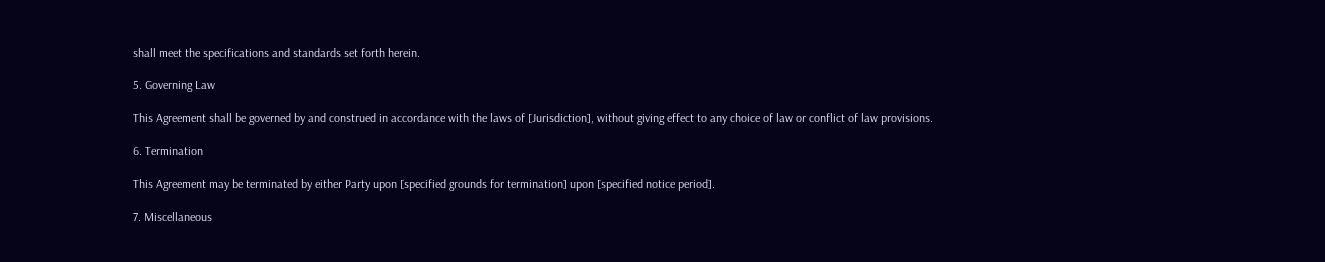shall meet the specifications and standards set forth herein.

5. Governing Law

This Agreement shall be governed by and construed in accordance with the laws of [Jurisdiction], without giving effect to any choice of law or conflict of law provisions.

6. Termination

This Agreement may be terminated by either Party upon [specified grounds for termination] upon [specified notice period].

7. Miscellaneous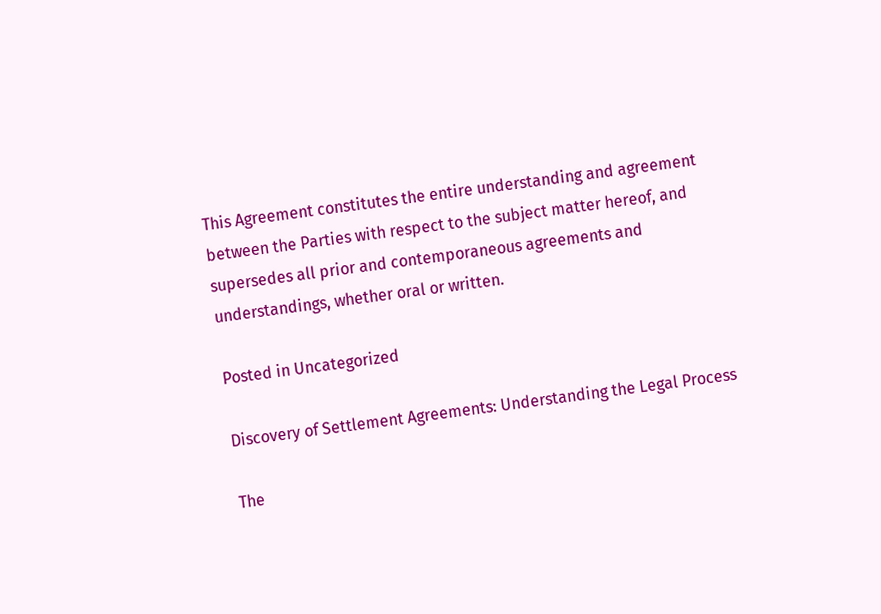This Agreement constitutes the entire understanding and agreement between the Parties with respect to the subject matter hereof, and supersedes all prior and contemporaneous agreements and understandings, whether oral or written.

Posted in Uncategorized

Discovery of Settlement Agreements: Understanding the Legal Process

The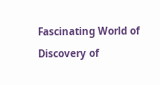Fascinating World of Discovery of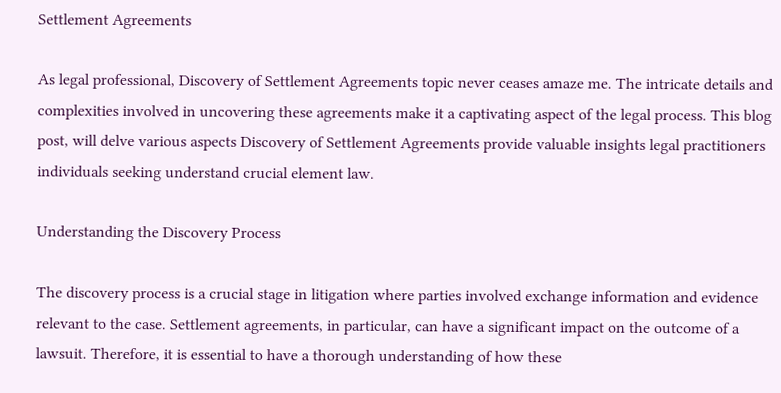Settlement Agreements

As legal professional, Discovery of Settlement Agreements topic never ceases amaze me. The intricate details and complexities involved in uncovering these agreements make it a captivating aspect of the legal process. This blog post, will delve various aspects Discovery of Settlement Agreements provide valuable insights legal practitioners individuals seeking understand crucial element law.

Understanding the Discovery Process

The discovery process is a crucial stage in litigation where parties involved exchange information and evidence relevant to the case. Settlement agreements, in particular, can have a significant impact on the outcome of a lawsuit. Therefore, it is essential to have a thorough understanding of how these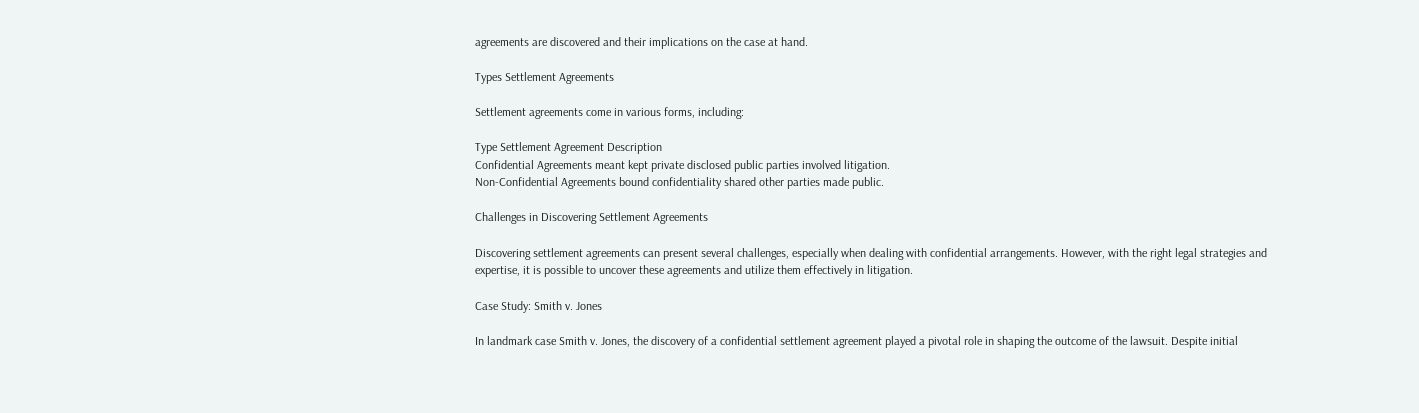agreements are discovered and their implications on the case at hand.

Types Settlement Agreements

Settlement agreements come in various forms, including:

Type Settlement Agreement Description
Confidential Agreements meant kept private disclosed public parties involved litigation.
Non-Confidential Agreements bound confidentiality shared other parties made public.

Challenges in Discovering Settlement Agreements

Discovering settlement agreements can present several challenges, especially when dealing with confidential arrangements. However, with the right legal strategies and expertise, it is possible to uncover these agreements and utilize them effectively in litigation.

Case Study: Smith v. Jones

In landmark case Smith v. Jones, the discovery of a confidential settlement agreement played a pivotal role in shaping the outcome of the lawsuit. Despite initial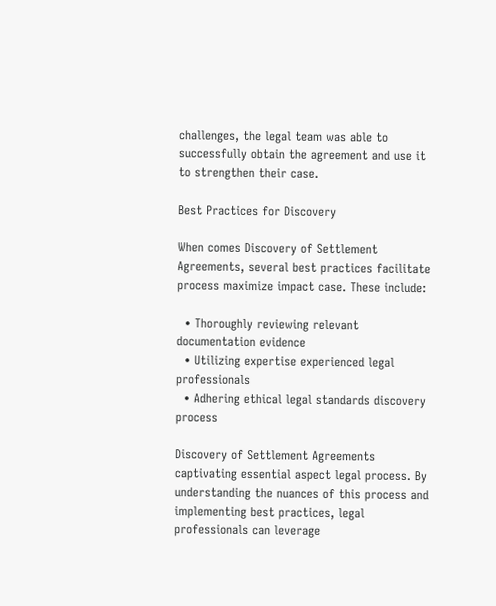challenges, the legal team was able to successfully obtain the agreement and use it to strengthen their case.

Best Practices for Discovery

When comes Discovery of Settlement Agreements, several best practices facilitate process maximize impact case. These include:

  • Thoroughly reviewing relevant documentation evidence
  • Utilizing expertise experienced legal professionals
  • Adhering ethical legal standards discovery process

Discovery of Settlement Agreements captivating essential aspect legal process. By understanding the nuances of this process and implementing best practices, legal professionals can leverage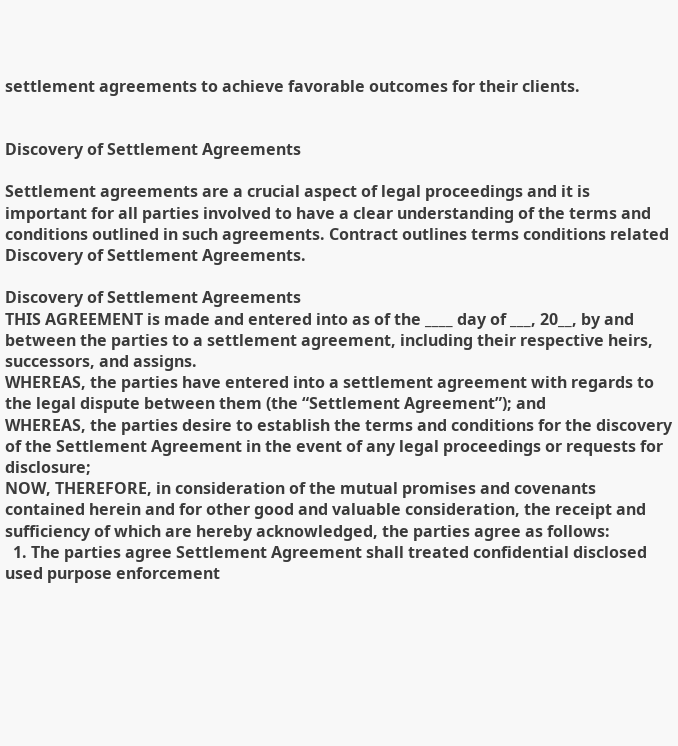settlement agreements to achieve favorable outcomes for their clients.


Discovery of Settlement Agreements

Settlement agreements are a crucial aspect of legal proceedings and it is important for all parties involved to have a clear understanding of the terms and conditions outlined in such agreements. Contract outlines terms conditions related Discovery of Settlement Agreements.

Discovery of Settlement Agreements
THIS AGREEMENT is made and entered into as of the ____ day of ___, 20__, by and between the parties to a settlement agreement, including their respective heirs, successors, and assigns.
WHEREAS, the parties have entered into a settlement agreement with regards to the legal dispute between them (the “Settlement Agreement”); and
WHEREAS, the parties desire to establish the terms and conditions for the discovery of the Settlement Agreement in the event of any legal proceedings or requests for disclosure;
NOW, THEREFORE, in consideration of the mutual promises and covenants contained herein and for other good and valuable consideration, the receipt and sufficiency of which are hereby acknowledged, the parties agree as follows:
  1. The parties agree Settlement Agreement shall treated confidential disclosed used purpose enforcement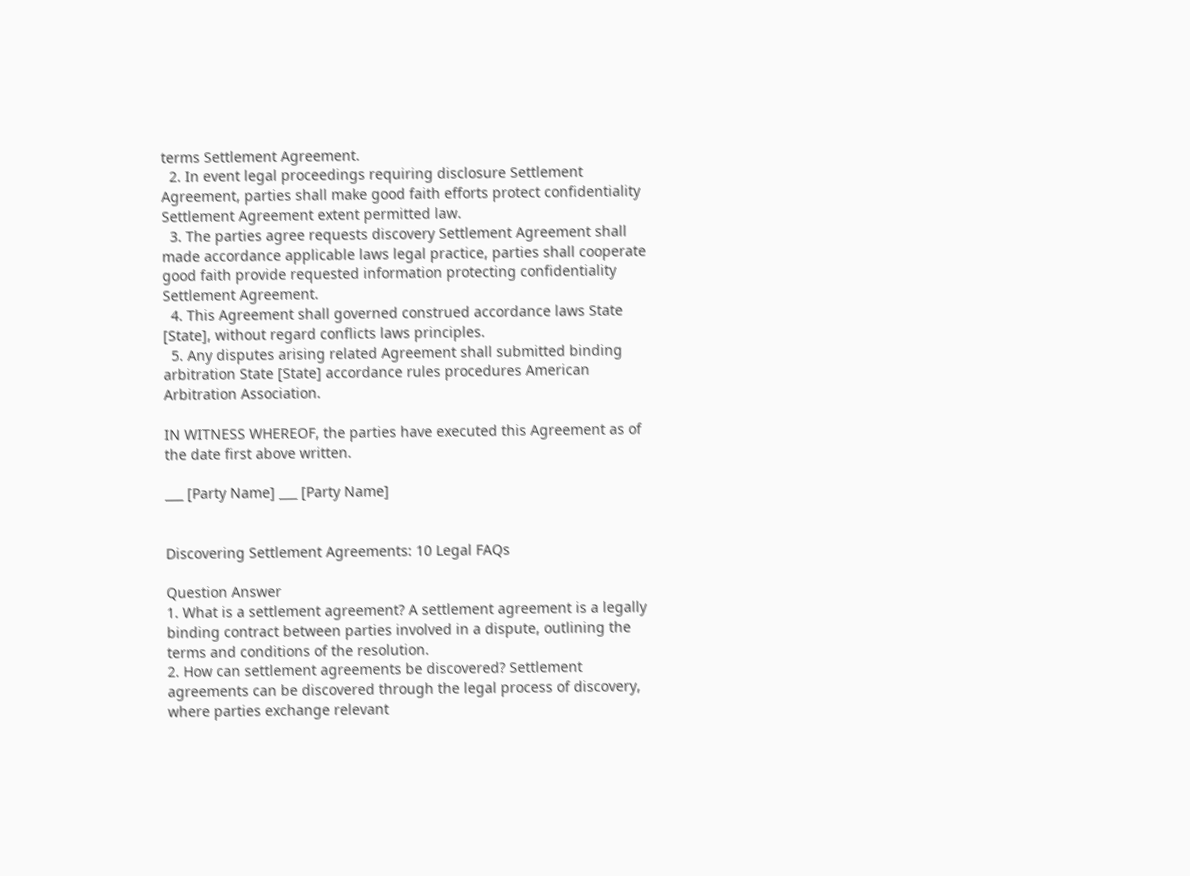terms Settlement Agreement.
  2. In event legal proceedings requiring disclosure Settlement Agreement, parties shall make good faith efforts protect confidentiality Settlement Agreement extent permitted law.
  3. The parties agree requests discovery Settlement Agreement shall made accordance applicable laws legal practice, parties shall cooperate good faith provide requested information protecting confidentiality Settlement Agreement.
  4. This Agreement shall governed construed accordance laws State [State], without regard conflicts laws principles.
  5. Any disputes arising related Agreement shall submitted binding arbitration State [State] accordance rules procedures American Arbitration Association.

IN WITNESS WHEREOF, the parties have executed this Agreement as of the date first above written.

___ [Party Name] ___ [Party Name]


Discovering Settlement Agreements: 10 Legal FAQs

Question Answer
1. What is a settlement agreement? A settlement agreement is a legally binding contract between parties involved in a dispute, outlining the terms and conditions of the resolution.
2. How can settlement agreements be discovered? Settlement agreements can be discovered through the legal process of discovery, where parties exchange relevant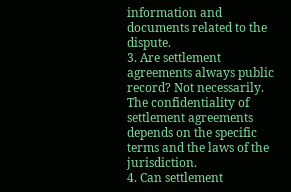information and documents related to the dispute.
3. Are settlement agreements always public record? Not necessarily. The confidentiality of settlement agreements depends on the specific terms and the laws of the jurisdiction.
4. Can settlement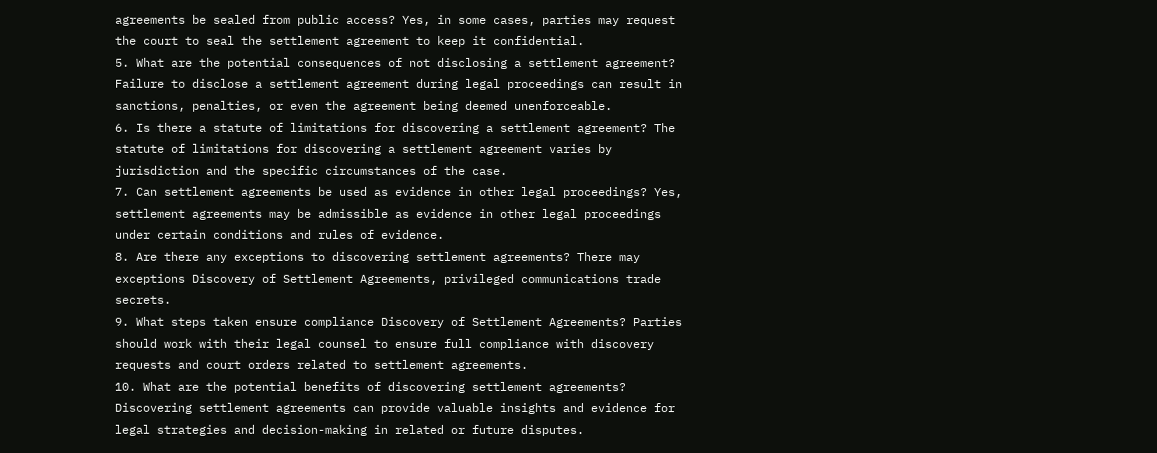agreements be sealed from public access? Yes, in some cases, parties may request the court to seal the settlement agreement to keep it confidential.
5. What are the potential consequences of not disclosing a settlement agreement? Failure to disclose a settlement agreement during legal proceedings can result in sanctions, penalties, or even the agreement being deemed unenforceable.
6. Is there a statute of limitations for discovering a settlement agreement? The statute of limitations for discovering a settlement agreement varies by jurisdiction and the specific circumstances of the case.
7. Can settlement agreements be used as evidence in other legal proceedings? Yes, settlement agreements may be admissible as evidence in other legal proceedings under certain conditions and rules of evidence.
8. Are there any exceptions to discovering settlement agreements? There may exceptions Discovery of Settlement Agreements, privileged communications trade secrets.
9. What steps taken ensure compliance Discovery of Settlement Agreements? Parties should work with their legal counsel to ensure full compliance with discovery requests and court orders related to settlement agreements.
10. What are the potential benefits of discovering settlement agreements? Discovering settlement agreements can provide valuable insights and evidence for legal strategies and decision-making in related or future disputes.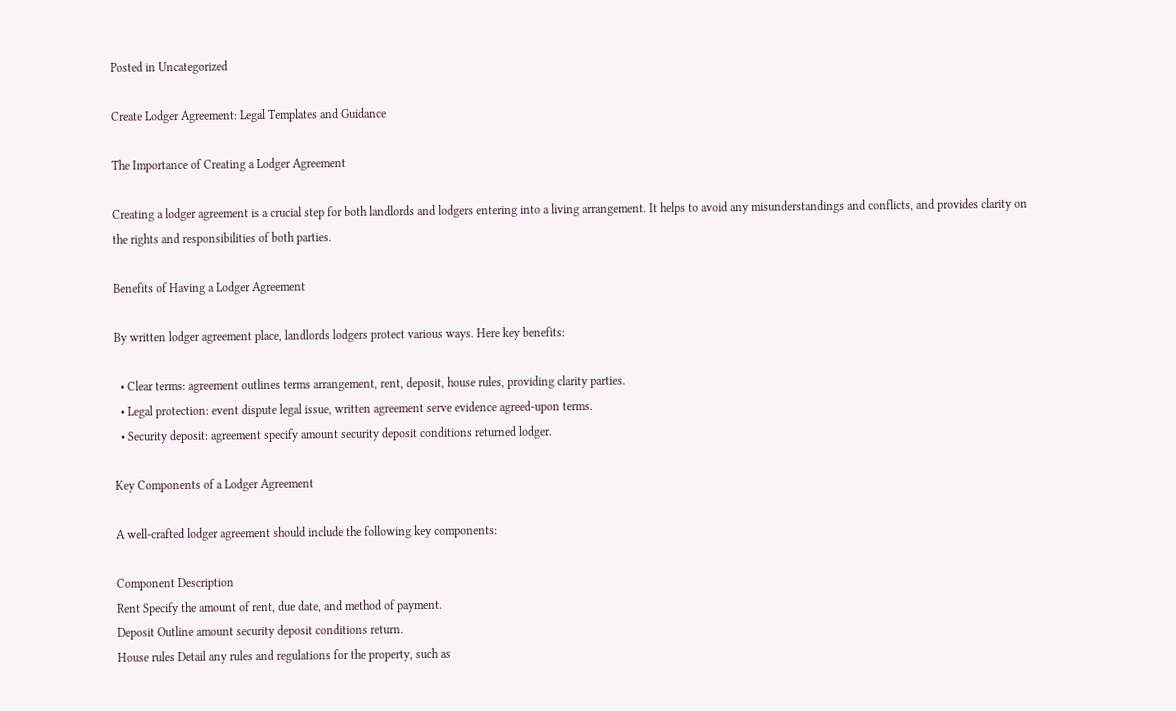Posted in Uncategorized

Create Lodger Agreement: Legal Templates and Guidance

The Importance of Creating a Lodger Agreement

Creating a lodger agreement is a crucial step for both landlords and lodgers entering into a living arrangement. It helps to avoid any misunderstandings and conflicts, and provides clarity on the rights and responsibilities of both parties.

Benefits of Having a Lodger Agreement

By written lodger agreement place, landlords lodgers protect various ways. Here key benefits:

  • Clear terms: agreement outlines terms arrangement, rent, deposit, house rules, providing clarity parties.
  • Legal protection: event dispute legal issue, written agreement serve evidence agreed-upon terms.
  • Security deposit: agreement specify amount security deposit conditions returned lodger.

Key Components of a Lodger Agreement

A well-crafted lodger agreement should include the following key components:

Component Description
Rent Specify the amount of rent, due date, and method of payment.
Deposit Outline amount security deposit conditions return.
House rules Detail any rules and regulations for the property, such as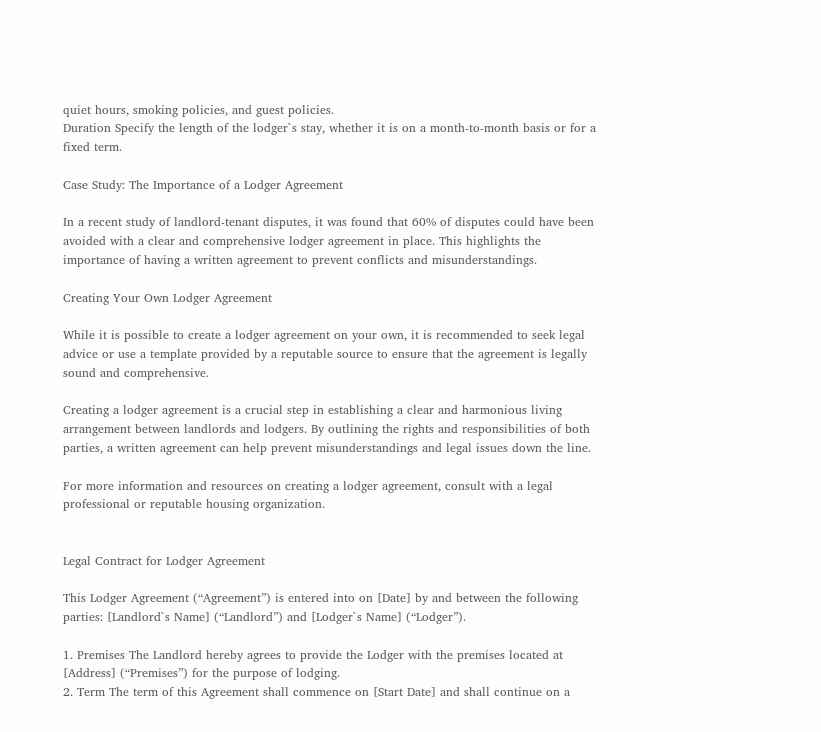quiet hours, smoking policies, and guest policies.
Duration Specify the length of the lodger`s stay, whether it is on a month-to-month basis or for a fixed term.

Case Study: The Importance of a Lodger Agreement

In a recent study of landlord-tenant disputes, it was found that 60% of disputes could have been avoided with a clear and comprehensive lodger agreement in place. This highlights the importance of having a written agreement to prevent conflicts and misunderstandings.

Creating Your Own Lodger Agreement

While it is possible to create a lodger agreement on your own, it is recommended to seek legal advice or use a template provided by a reputable source to ensure that the agreement is legally sound and comprehensive.

Creating a lodger agreement is a crucial step in establishing a clear and harmonious living arrangement between landlords and lodgers. By outlining the rights and responsibilities of both parties, a written agreement can help prevent misunderstandings and legal issues down the line.

For more information and resources on creating a lodger agreement, consult with a legal professional or reputable housing organization.


Legal Contract for Lodger Agreement

This Lodger Agreement (“Agreement”) is entered into on [Date] by and between the following parties: [Landlord`s Name] (“Landlord”) and [Lodger`s Name] (“Lodger”).

1. Premises The Landlord hereby agrees to provide the Lodger with the premises located at [Address] (“Premises”) for the purpose of lodging.
2. Term The term of this Agreement shall commence on [Start Date] and shall continue on a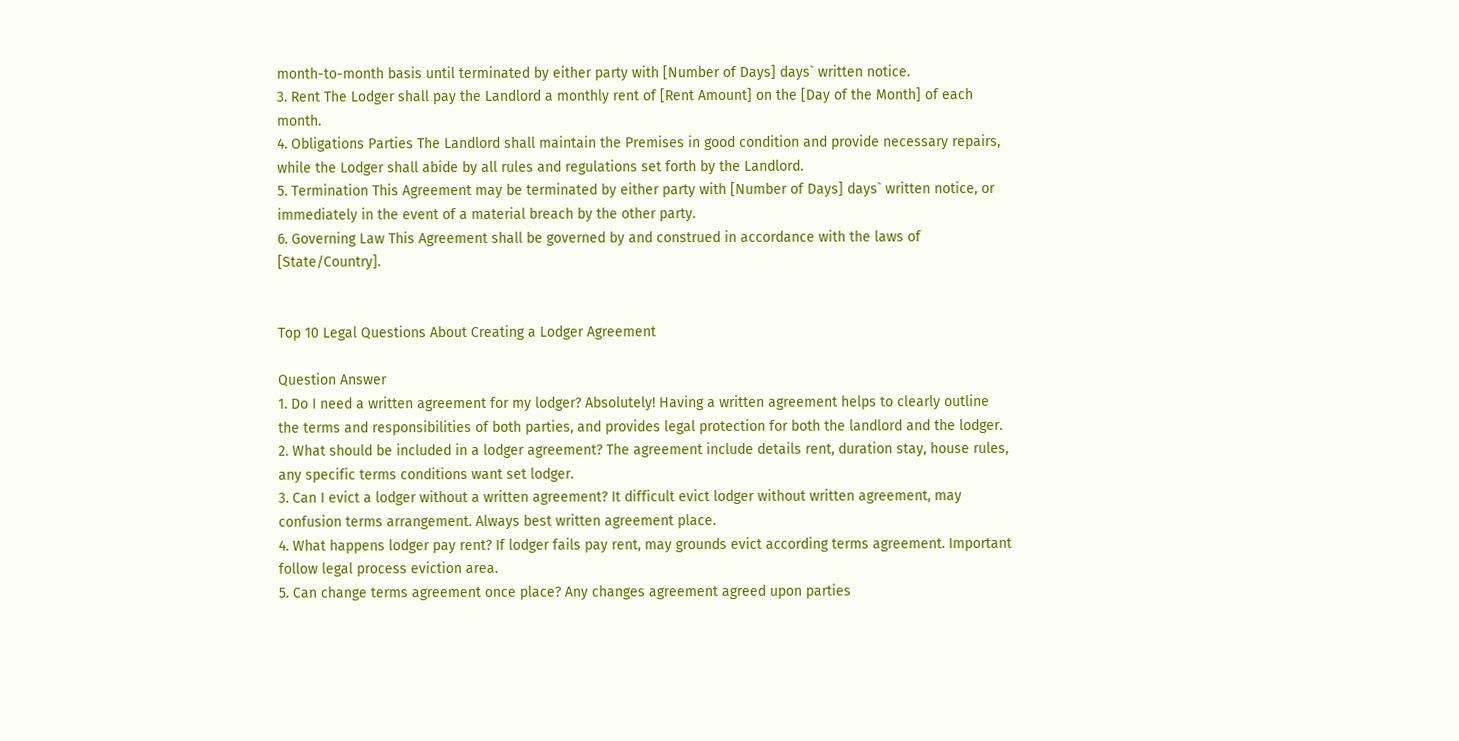month-to-month basis until terminated by either party with [Number of Days] days` written notice.
3. Rent The Lodger shall pay the Landlord a monthly rent of [Rent Amount] on the [Day of the Month] of each month.
4. Obligations Parties The Landlord shall maintain the Premises in good condition and provide necessary repairs, while the Lodger shall abide by all rules and regulations set forth by the Landlord.
5. Termination This Agreement may be terminated by either party with [Number of Days] days` written notice, or immediately in the event of a material breach by the other party.
6. Governing Law This Agreement shall be governed by and construed in accordance with the laws of [State/Country].


Top 10 Legal Questions About Creating a Lodger Agreement

Question Answer
1. Do I need a written agreement for my lodger? Absolutely! Having a written agreement helps to clearly outline the terms and responsibilities of both parties, and provides legal protection for both the landlord and the lodger.
2. What should be included in a lodger agreement? The agreement include details rent, duration stay, house rules, any specific terms conditions want set lodger.
3. Can I evict a lodger without a written agreement? It difficult evict lodger without written agreement, may confusion terms arrangement. Always best written agreement place.
4. What happens lodger pay rent? If lodger fails pay rent, may grounds evict according terms agreement. Important follow legal process eviction area.
5. Can change terms agreement once place? Any changes agreement agreed upon parties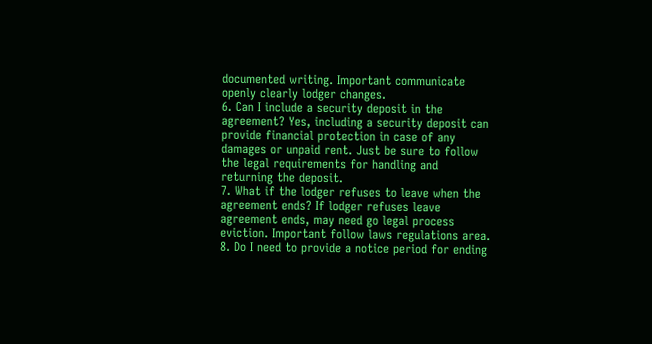documented writing. Important communicate openly clearly lodger changes.
6. Can I include a security deposit in the agreement? Yes, including a security deposit can provide financial protection in case of any damages or unpaid rent. Just be sure to follow the legal requirements for handling and returning the deposit.
7. What if the lodger refuses to leave when the agreement ends? If lodger refuses leave agreement ends, may need go legal process eviction. Important follow laws regulations area.
8. Do I need to provide a notice period for ending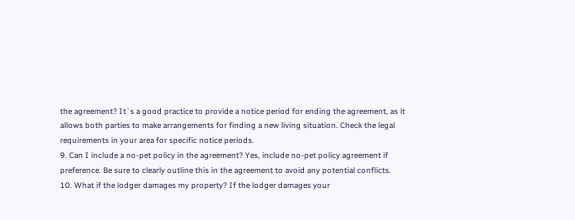the agreement? It`s a good practice to provide a notice period for ending the agreement, as it allows both parties to make arrangements for finding a new living situation. Check the legal requirements in your area for specific notice periods.
9. Can I include a no-pet policy in the agreement? Yes, include no-pet policy agreement if preference. Be sure to clearly outline this in the agreement to avoid any potential conflicts.
10. What if the lodger damages my property? If the lodger damages your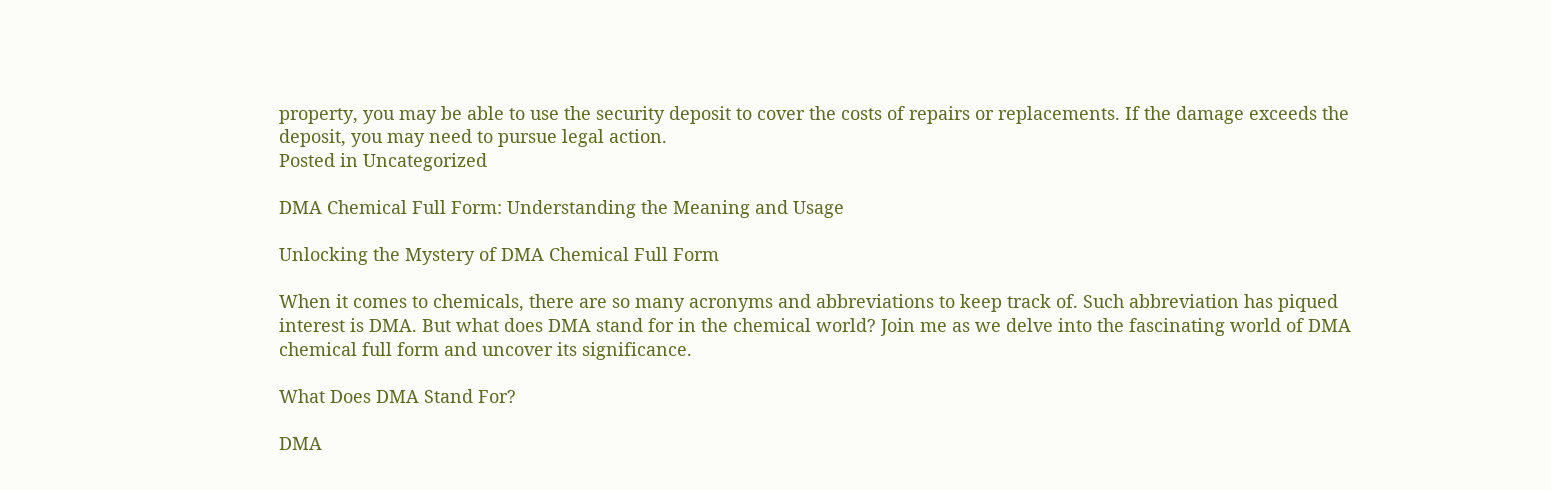property, you may be able to use the security deposit to cover the costs of repairs or replacements. If the damage exceeds the deposit, you may need to pursue legal action.
Posted in Uncategorized

DMA Chemical Full Form: Understanding the Meaning and Usage

Unlocking the Mystery of DMA Chemical Full Form

When it comes to chemicals, there are so many acronyms and abbreviations to keep track of. Such abbreviation has piqued interest is DMA. But what does DMA stand for in the chemical world? Join me as we delve into the fascinating world of DMA chemical full form and uncover its significance.

What Does DMA Stand For?

DMA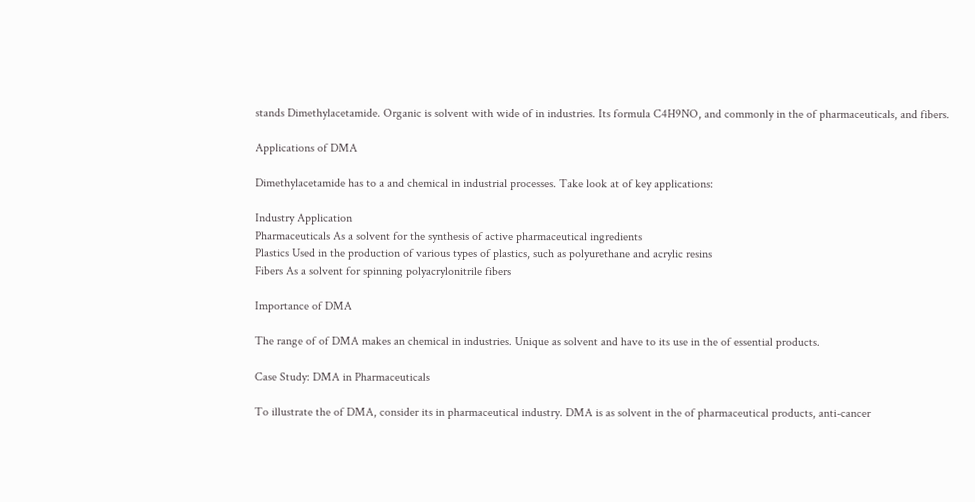stands Dimethylacetamide. Organic is solvent with wide of in industries. Its formula C4H9NO, and commonly in the of pharmaceuticals, and fibers.

Applications of DMA

Dimethylacetamide has to a and chemical in industrial processes. Take look at of key applications:

Industry Application
Pharmaceuticals As a solvent for the synthesis of active pharmaceutical ingredients
Plastics Used in the production of various types of plastics, such as polyurethane and acrylic resins
Fibers As a solvent for spinning polyacrylonitrile fibers

Importance of DMA

The range of of DMA makes an chemical in industries. Unique as solvent and have to its use in the of essential products.

Case Study: DMA in Pharmaceuticals

To illustrate the of DMA, consider its in pharmaceutical industry. DMA is as solvent in the of pharmaceutical products, anti-cancer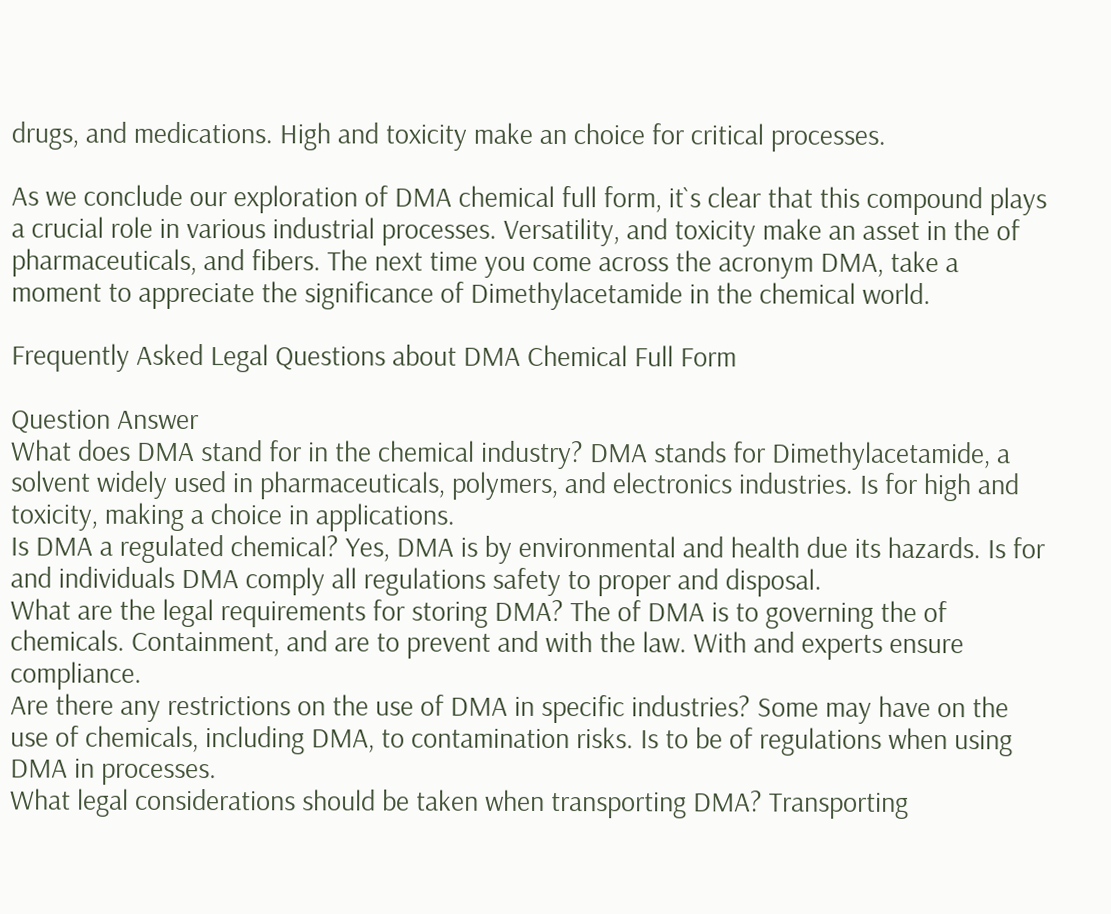drugs, and medications. High and toxicity make an choice for critical processes.

As we conclude our exploration of DMA chemical full form, it`s clear that this compound plays a crucial role in various industrial processes. Versatility, and toxicity make an asset in the of pharmaceuticals, and fibers. The next time you come across the acronym DMA, take a moment to appreciate the significance of Dimethylacetamide in the chemical world.

Frequently Asked Legal Questions about DMA Chemical Full Form

Question Answer
What does DMA stand for in the chemical industry? DMA stands for Dimethylacetamide, a solvent widely used in pharmaceuticals, polymers, and electronics industries. Is for high and toxicity, making a choice in applications.
Is DMA a regulated chemical? Yes, DMA is by environmental and health due its hazards. Is for and individuals DMA comply all regulations safety to proper and disposal.
What are the legal requirements for storing DMA? The of DMA is to governing the of chemicals. Containment, and are to prevent and with the law. With and experts ensure compliance.
Are there any restrictions on the use of DMA in specific industries? Some may have on the use of chemicals, including DMA, to contamination risks. Is to be of regulations when using DMA in processes.
What legal considerations should be taken when transporting DMA? Transporting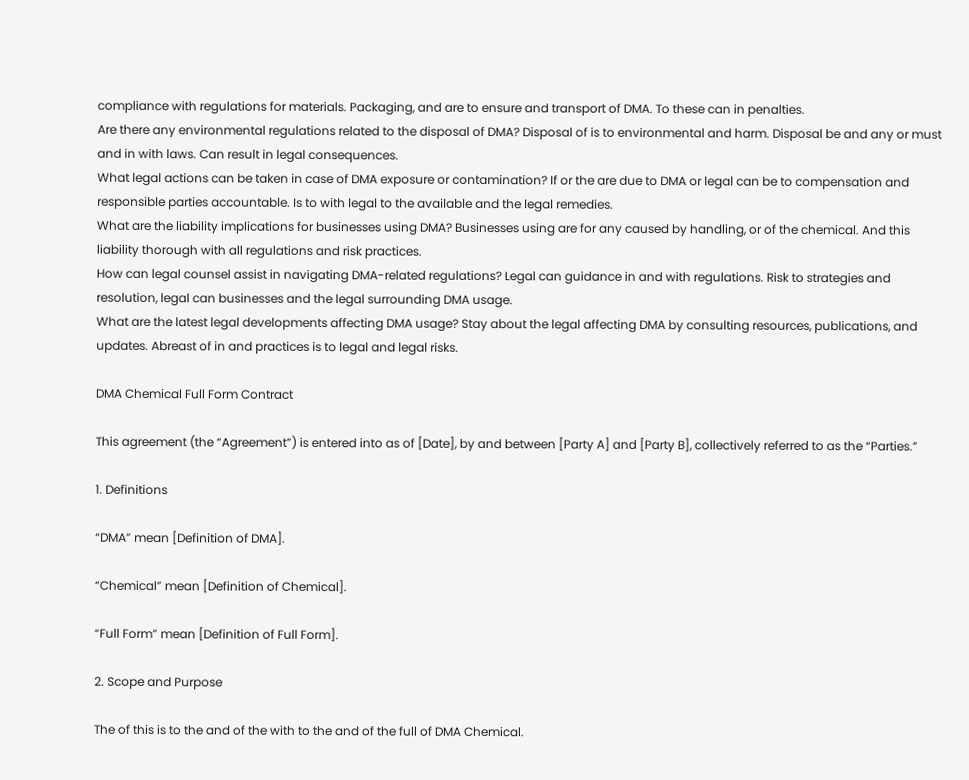compliance with regulations for materials. Packaging, and are to ensure and transport of DMA. To these can in penalties.
Are there any environmental regulations related to the disposal of DMA? Disposal of is to environmental and harm. Disposal be and any or must and in with laws. Can result in legal consequences.
What legal actions can be taken in case of DMA exposure or contamination? If or the are due to DMA or legal can be to compensation and responsible parties accountable. Is to with legal to the available and the legal remedies.
What are the liability implications for businesses using DMA? Businesses using are for any caused by handling, or of the chemical. And this liability thorough with all regulations and risk practices.
How can legal counsel assist in navigating DMA-related regulations? Legal can guidance in and with regulations. Risk to strategies and resolution, legal can businesses and the legal surrounding DMA usage.
What are the latest legal developments affecting DMA usage? Stay about the legal affecting DMA by consulting resources, publications, and updates. Abreast of in and practices is to legal and legal risks.

DMA Chemical Full Form Contract

This agreement (the “Agreement”) is entered into as of [Date], by and between [Party A] and [Party B], collectively referred to as the “Parties.”

1. Definitions

“DMA” mean [Definition of DMA].

“Chemical” mean [Definition of Chemical].

“Full Form” mean [Definition of Full Form].

2. Scope and Purpose

The of this is to the and of the with to the and of the full of DMA Chemical.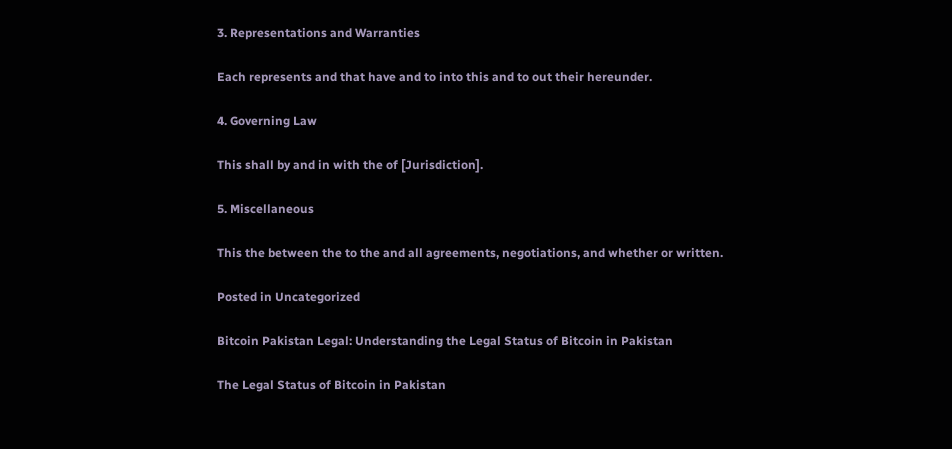3. Representations and Warranties

Each represents and that have and to into this and to out their hereunder.

4. Governing Law

This shall by and in with the of [Jurisdiction].

5. Miscellaneous

This the between the to the and all agreements, negotiations, and whether or written.

Posted in Uncategorized

Bitcoin Pakistan Legal: Understanding the Legal Status of Bitcoin in Pakistan

The Legal Status of Bitcoin in Pakistan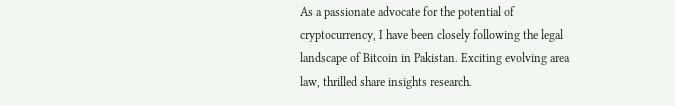As a passionate advocate for the potential of cryptocurrency, I have been closely following the legal landscape of Bitcoin in Pakistan. Exciting evolving area law, thrilled share insights research.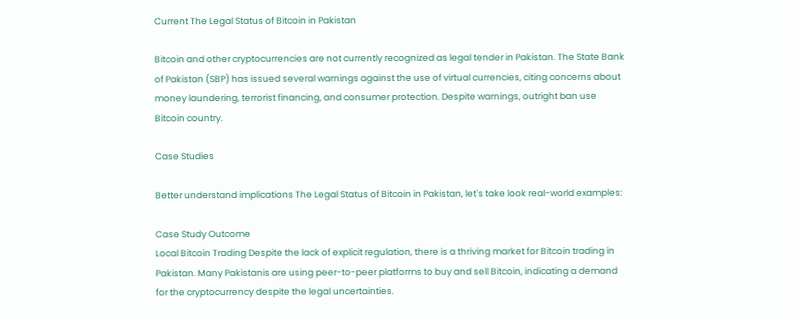Current The Legal Status of Bitcoin in Pakistan

Bitcoin and other cryptocurrencies are not currently recognized as legal tender in Pakistan. The State Bank of Pakistan (SBP) has issued several warnings against the use of virtual currencies, citing concerns about money laundering, terrorist financing, and consumer protection. Despite warnings, outright ban use Bitcoin country.

Case Studies

Better understand implications The Legal Status of Bitcoin in Pakistan, let`s take look real-world examples:

Case Study Outcome
Local Bitcoin Trading Despite the lack of explicit regulation, there is a thriving market for Bitcoin trading in Pakistan. Many Pakistanis are using peer-to-peer platforms to buy and sell Bitcoin, indicating a demand for the cryptocurrency despite the legal uncertainties.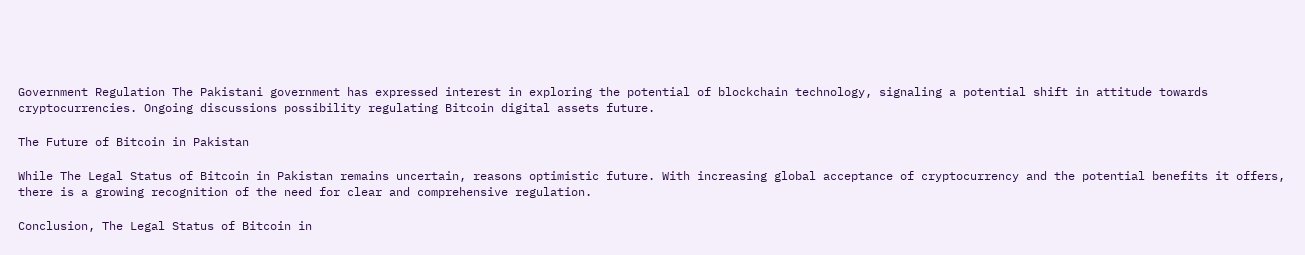Government Regulation The Pakistani government has expressed interest in exploring the potential of blockchain technology, signaling a potential shift in attitude towards cryptocurrencies. Ongoing discussions possibility regulating Bitcoin digital assets future.

The Future of Bitcoin in Pakistan

While The Legal Status of Bitcoin in Pakistan remains uncertain, reasons optimistic future. With increasing global acceptance of cryptocurrency and the potential benefits it offers, there is a growing recognition of the need for clear and comprehensive regulation.

Conclusion, The Legal Status of Bitcoin in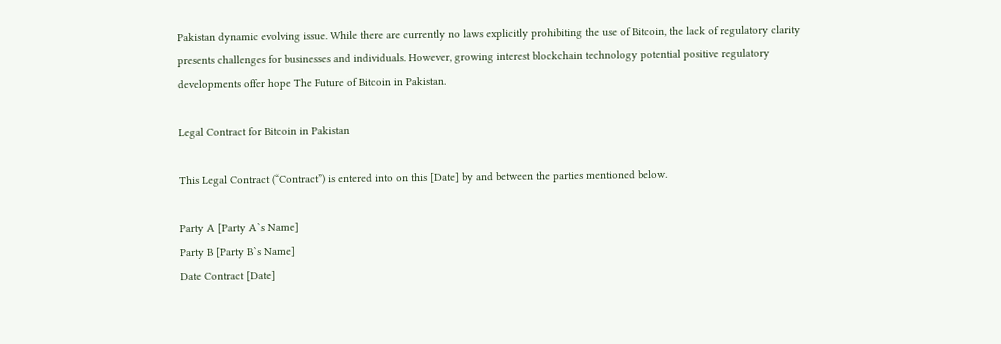Pakistan dynamic evolving issue. While there are currently no laws explicitly prohibiting the use of Bitcoin, the lack of regulatory clarity presents challenges for businesses and individuals. However, growing interest blockchain technology potential positive regulatory developments offer hope The Future of Bitcoin in Pakistan.

Legal Contract for Bitcoin in Pakistan

This Legal Contract (“Contract”) is entered into on this [Date] by and between the parties mentioned below.

Party A [Party A`s Name]
Party B [Party B`s Name]
Date Contract [Date]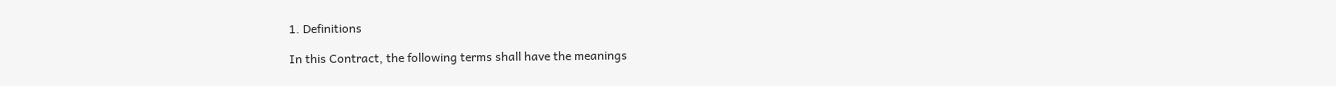1. Definitions

In this Contract, the following terms shall have the meanings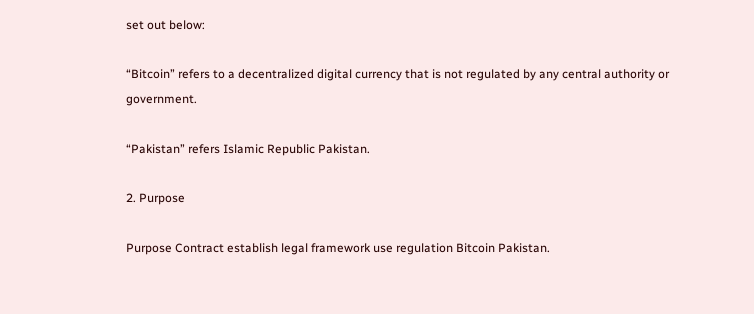set out below:

“Bitcoin” refers to a decentralized digital currency that is not regulated by any central authority or government.

“Pakistan” refers Islamic Republic Pakistan.

2. Purpose

Purpose Contract establish legal framework use regulation Bitcoin Pakistan.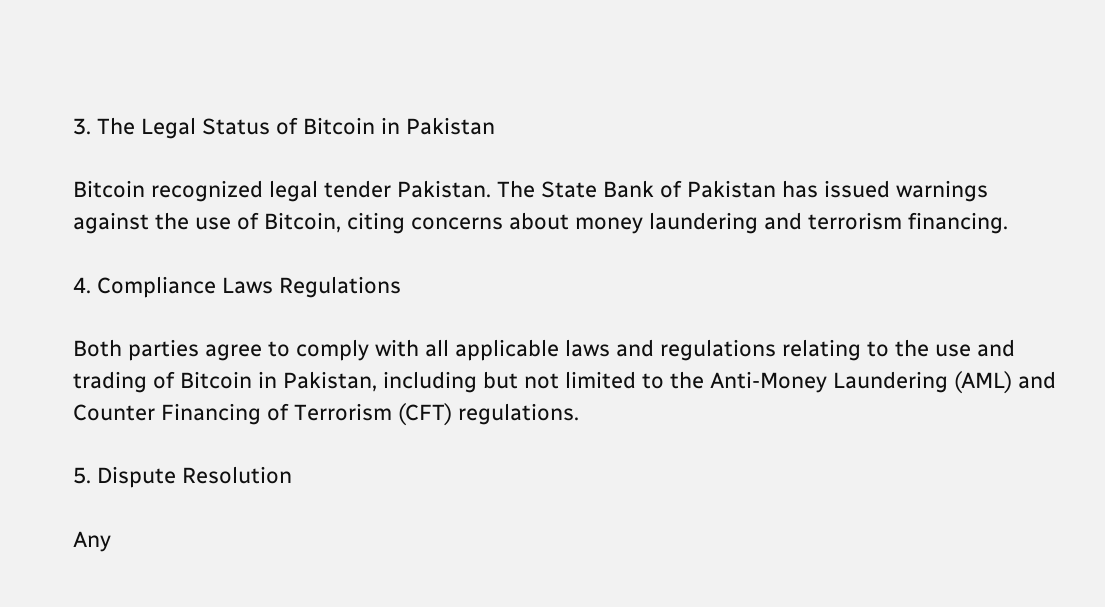3. The Legal Status of Bitcoin in Pakistan

Bitcoin recognized legal tender Pakistan. The State Bank of Pakistan has issued warnings against the use of Bitcoin, citing concerns about money laundering and terrorism financing.

4. Compliance Laws Regulations

Both parties agree to comply with all applicable laws and regulations relating to the use and trading of Bitcoin in Pakistan, including but not limited to the Anti-Money Laundering (AML) and Counter Financing of Terrorism (CFT) regulations.

5. Dispute Resolution

Any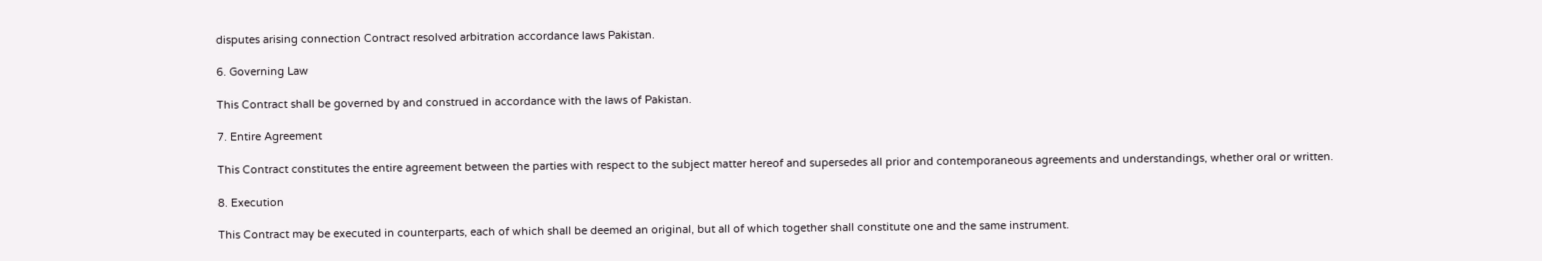disputes arising connection Contract resolved arbitration accordance laws Pakistan.

6. Governing Law

This Contract shall be governed by and construed in accordance with the laws of Pakistan.

7. Entire Agreement

This Contract constitutes the entire agreement between the parties with respect to the subject matter hereof and supersedes all prior and contemporaneous agreements and understandings, whether oral or written.

8. Execution

This Contract may be executed in counterparts, each of which shall be deemed an original, but all of which together shall constitute one and the same instrument.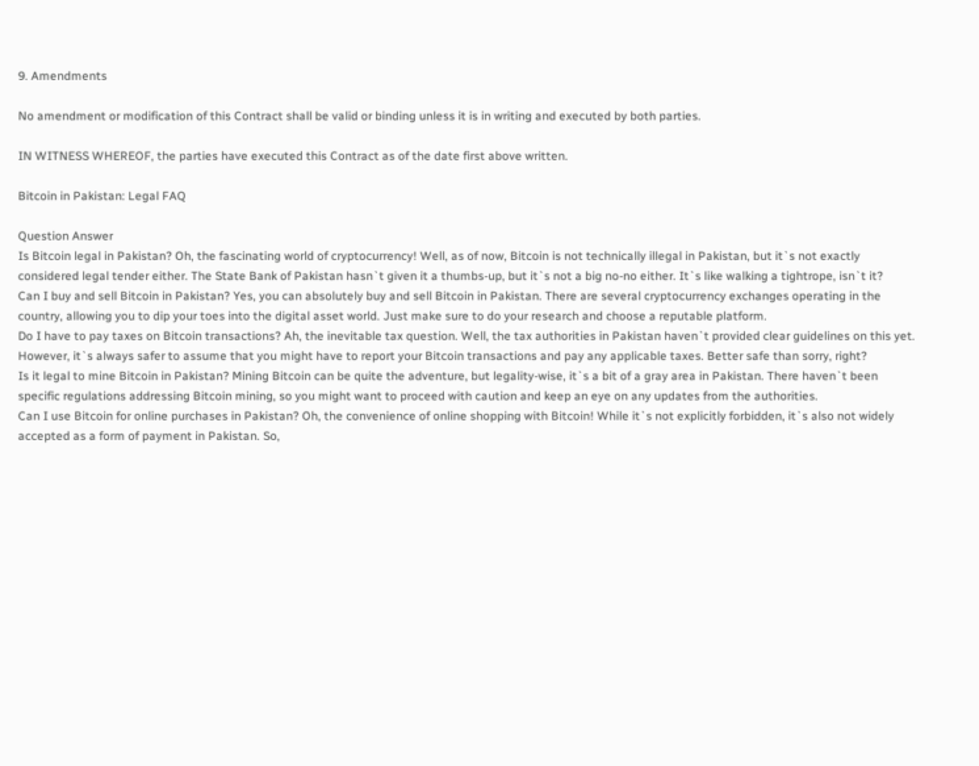9. Amendments

No amendment or modification of this Contract shall be valid or binding unless it is in writing and executed by both parties.

IN WITNESS WHEREOF, the parties have executed this Contract as of the date first above written.

Bitcoin in Pakistan: Legal FAQ

Question Answer
Is Bitcoin legal in Pakistan? Oh, the fascinating world of cryptocurrency! Well, as of now, Bitcoin is not technically illegal in Pakistan, but it`s not exactly considered legal tender either. The State Bank of Pakistan hasn`t given it a thumbs-up, but it`s not a big no-no either. It`s like walking a tightrope, isn`t it?
Can I buy and sell Bitcoin in Pakistan? Yes, you can absolutely buy and sell Bitcoin in Pakistan. There are several cryptocurrency exchanges operating in the country, allowing you to dip your toes into the digital asset world. Just make sure to do your research and choose a reputable platform.
Do I have to pay taxes on Bitcoin transactions? Ah, the inevitable tax question. Well, the tax authorities in Pakistan haven`t provided clear guidelines on this yet. However, it`s always safer to assume that you might have to report your Bitcoin transactions and pay any applicable taxes. Better safe than sorry, right?
Is it legal to mine Bitcoin in Pakistan? Mining Bitcoin can be quite the adventure, but legality-wise, it`s a bit of a gray area in Pakistan. There haven`t been specific regulations addressing Bitcoin mining, so you might want to proceed with caution and keep an eye on any updates from the authorities.
Can I use Bitcoin for online purchases in Pakistan? Oh, the convenience of online shopping with Bitcoin! While it`s not explicitly forbidden, it`s also not widely accepted as a form of payment in Pakistan. So,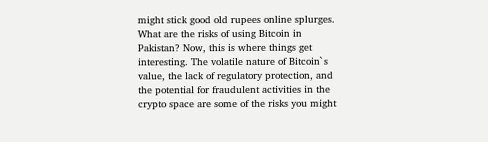might stick good old rupees online splurges.
What are the risks of using Bitcoin in Pakistan? Now, this is where things get interesting. The volatile nature of Bitcoin`s value, the lack of regulatory protection, and the potential for fraudulent activities in the crypto space are some of the risks you might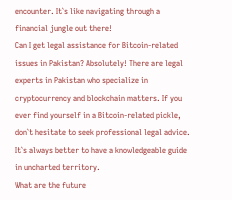encounter. It`s like navigating through a financial jungle out there!
Can I get legal assistance for Bitcoin-related issues in Pakistan? Absolutely! There are legal experts in Pakistan who specialize in cryptocurrency and blockchain matters. If you ever find yourself in a Bitcoin-related pickle, don`t hesitate to seek professional legal advice. It`s always better to have a knowledgeable guide in uncharted territory.
What are the future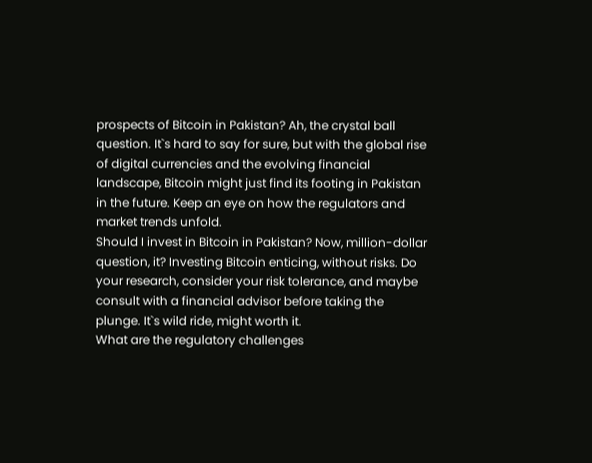prospects of Bitcoin in Pakistan? Ah, the crystal ball question. It`s hard to say for sure, but with the global rise of digital currencies and the evolving financial landscape, Bitcoin might just find its footing in Pakistan in the future. Keep an eye on how the regulators and market trends unfold.
Should I invest in Bitcoin in Pakistan? Now, million-dollar question, it? Investing Bitcoin enticing, without risks. Do your research, consider your risk tolerance, and maybe consult with a financial advisor before taking the plunge. It`s wild ride, might worth it.
What are the regulatory challenges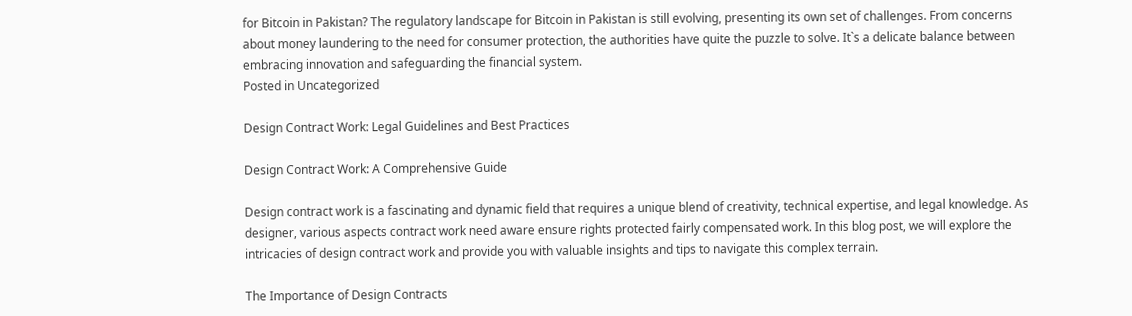for Bitcoin in Pakistan? The regulatory landscape for Bitcoin in Pakistan is still evolving, presenting its own set of challenges. From concerns about money laundering to the need for consumer protection, the authorities have quite the puzzle to solve. It`s a delicate balance between embracing innovation and safeguarding the financial system.
Posted in Uncategorized

Design Contract Work: Legal Guidelines and Best Practices

Design Contract Work: A Comprehensive Guide

Design contract work is a fascinating and dynamic field that requires a unique blend of creativity, technical expertise, and legal knowledge. As designer, various aspects contract work need aware ensure rights protected fairly compensated work. In this blog post, we will explore the intricacies of design contract work and provide you with valuable insights and tips to navigate this complex terrain.

The Importance of Design Contracts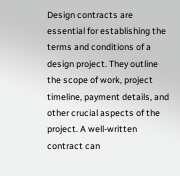Design contracts are essential for establishing the terms and conditions of a design project. They outline the scope of work, project timeline, payment details, and other crucial aspects of the project. A well-written contract can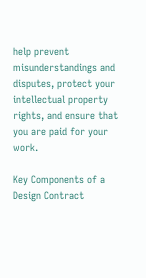help prevent misunderstandings and disputes, protect your intellectual property rights, and ensure that you are paid for your work.

Key Components of a Design Contract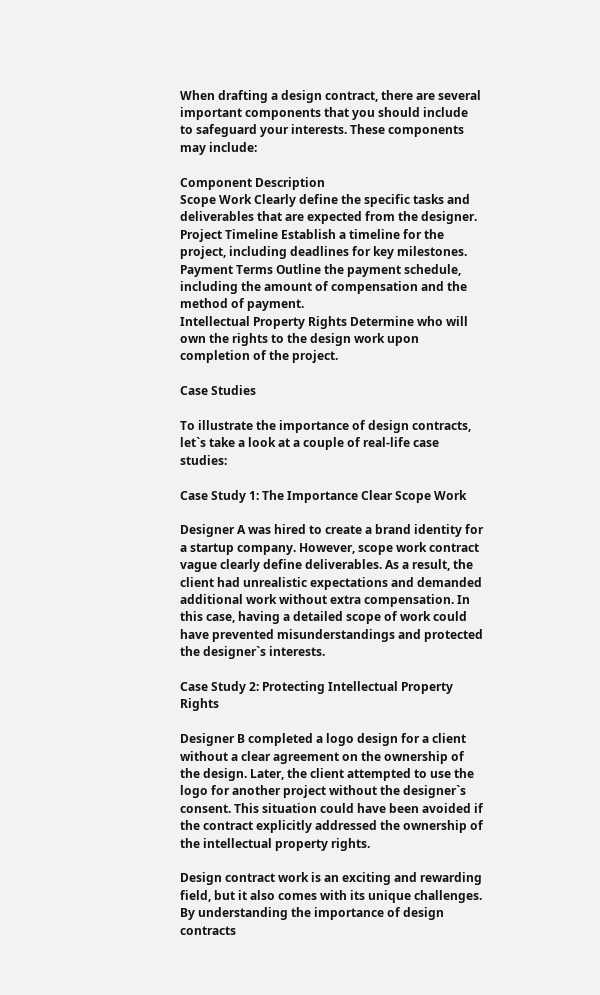When drafting a design contract, there are several important components that you should include to safeguard your interests. These components may include:

Component Description
Scope Work Clearly define the specific tasks and deliverables that are expected from the designer.
Project Timeline Establish a timeline for the project, including deadlines for key milestones.
Payment Terms Outline the payment schedule, including the amount of compensation and the method of payment.
Intellectual Property Rights Determine who will own the rights to the design work upon completion of the project.

Case Studies

To illustrate the importance of design contracts, let`s take a look at a couple of real-life case studies:

Case Study 1: The Importance Clear Scope Work

Designer A was hired to create a brand identity for a startup company. However, scope work contract vague clearly define deliverables. As a result, the client had unrealistic expectations and demanded additional work without extra compensation. In this case, having a detailed scope of work could have prevented misunderstandings and protected the designer`s interests.

Case Study 2: Protecting Intellectual Property Rights

Designer B completed a logo design for a client without a clear agreement on the ownership of the design. Later, the client attempted to use the logo for another project without the designer`s consent. This situation could have been avoided if the contract explicitly addressed the ownership of the intellectual property rights.

Design contract work is an exciting and rewarding field, but it also comes with its unique challenges. By understanding the importance of design contracts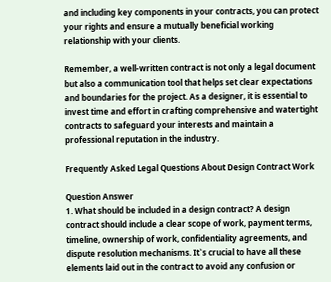and including key components in your contracts, you can protect your rights and ensure a mutually beneficial working relationship with your clients.

Remember, a well-written contract is not only a legal document but also a communication tool that helps set clear expectations and boundaries for the project. As a designer, it is essential to invest time and effort in crafting comprehensive and watertight contracts to safeguard your interests and maintain a professional reputation in the industry.

Frequently Asked Legal Questions About Design Contract Work

Question Answer
1. What should be included in a design contract? A design contract should include a clear scope of work, payment terms, timeline, ownership of work, confidentiality agreements, and dispute resolution mechanisms. It`s crucial to have all these elements laid out in the contract to avoid any confusion or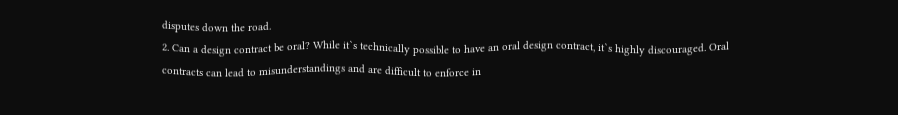disputes down the road.
2. Can a design contract be oral? While it`s technically possible to have an oral design contract, it`s highly discouraged. Oral contracts can lead to misunderstandings and are difficult to enforce in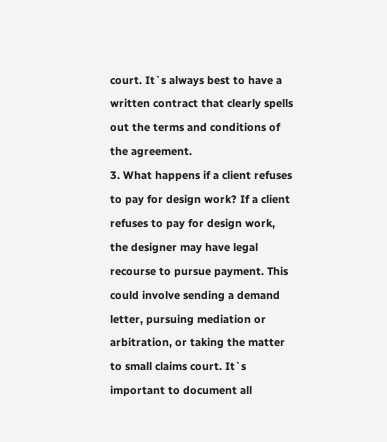court. It`s always best to have a written contract that clearly spells out the terms and conditions of the agreement.
3. What happens if a client refuses to pay for design work? If a client refuses to pay for design work, the designer may have legal recourse to pursue payment. This could involve sending a demand letter, pursuing mediation or arbitration, or taking the matter to small claims court. It`s important to document all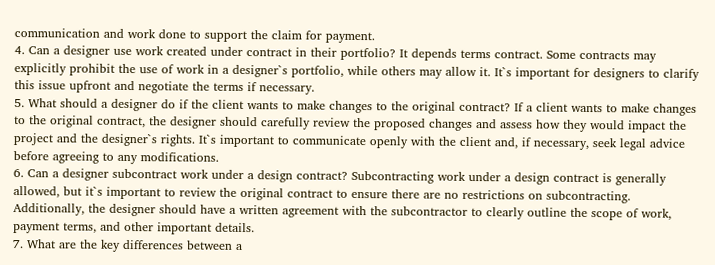communication and work done to support the claim for payment.
4. Can a designer use work created under contract in their portfolio? It depends terms contract. Some contracts may explicitly prohibit the use of work in a designer`s portfolio, while others may allow it. It`s important for designers to clarify this issue upfront and negotiate the terms if necessary.
5. What should a designer do if the client wants to make changes to the original contract? If a client wants to make changes to the original contract, the designer should carefully review the proposed changes and assess how they would impact the project and the designer`s rights. It`s important to communicate openly with the client and, if necessary, seek legal advice before agreeing to any modifications.
6. Can a designer subcontract work under a design contract? Subcontracting work under a design contract is generally allowed, but it`s important to review the original contract to ensure there are no restrictions on subcontracting. Additionally, the designer should have a written agreement with the subcontractor to clearly outline the scope of work, payment terms, and other important details.
7. What are the key differences between a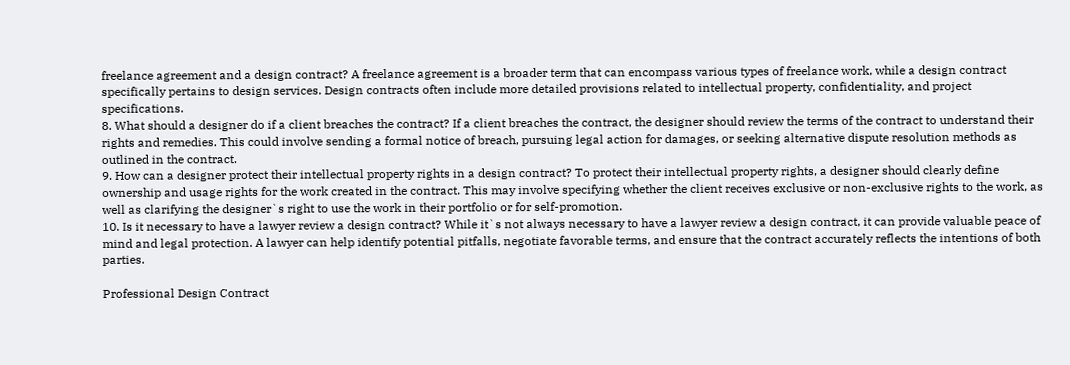freelance agreement and a design contract? A freelance agreement is a broader term that can encompass various types of freelance work, while a design contract specifically pertains to design services. Design contracts often include more detailed provisions related to intellectual property, confidentiality, and project specifications.
8. What should a designer do if a client breaches the contract? If a client breaches the contract, the designer should review the terms of the contract to understand their rights and remedies. This could involve sending a formal notice of breach, pursuing legal action for damages, or seeking alternative dispute resolution methods as outlined in the contract.
9. How can a designer protect their intellectual property rights in a design contract? To protect their intellectual property rights, a designer should clearly define ownership and usage rights for the work created in the contract. This may involve specifying whether the client receives exclusive or non-exclusive rights to the work, as well as clarifying the designer`s right to use the work in their portfolio or for self-promotion.
10. Is it necessary to have a lawyer review a design contract? While it`s not always necessary to have a lawyer review a design contract, it can provide valuable peace of mind and legal protection. A lawyer can help identify potential pitfalls, negotiate favorable terms, and ensure that the contract accurately reflects the intentions of both parties.

Professional Design Contract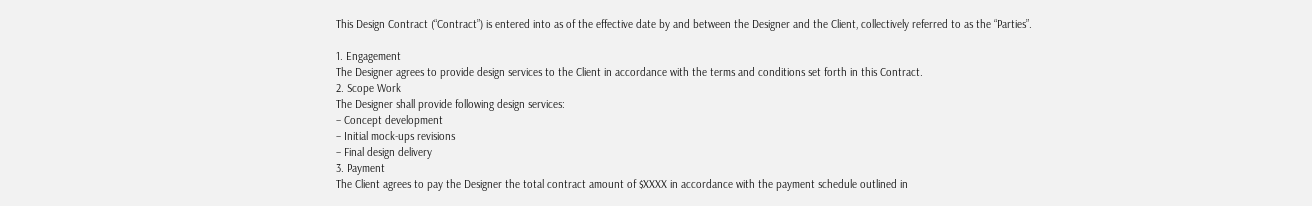This Design Contract (“Contract”) is entered into as of the effective date by and between the Designer and the Client, collectively referred to as the “Parties”.

1. Engagement
The Designer agrees to provide design services to the Client in accordance with the terms and conditions set forth in this Contract.
2. Scope Work
The Designer shall provide following design services:
– Concept development
– Initial mock-ups revisions
– Final design delivery
3. Payment
The Client agrees to pay the Designer the total contract amount of $XXXX in accordance with the payment schedule outlined in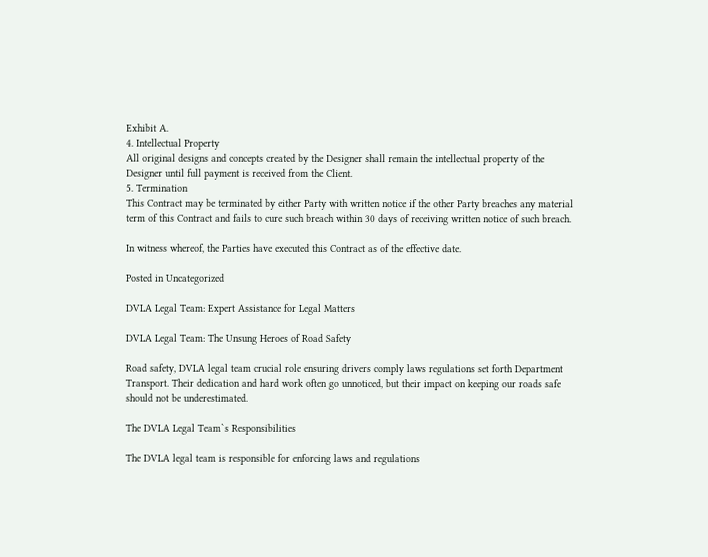Exhibit A.
4. Intellectual Property
All original designs and concepts created by the Designer shall remain the intellectual property of the Designer until full payment is received from the Client.
5. Termination
This Contract may be terminated by either Party with written notice if the other Party breaches any material term of this Contract and fails to cure such breach within 30 days of receiving written notice of such breach.

In witness whereof, the Parties have executed this Contract as of the effective date.

Posted in Uncategorized

DVLA Legal Team: Expert Assistance for Legal Matters

DVLA Legal Team: The Unsung Heroes of Road Safety

Road safety, DVLA legal team crucial role ensuring drivers comply laws regulations set forth Department Transport. Their dedication and hard work often go unnoticed, but their impact on keeping our roads safe should not be underestimated.

The DVLA Legal Team`s Responsibilities

The DVLA legal team is responsible for enforcing laws and regulations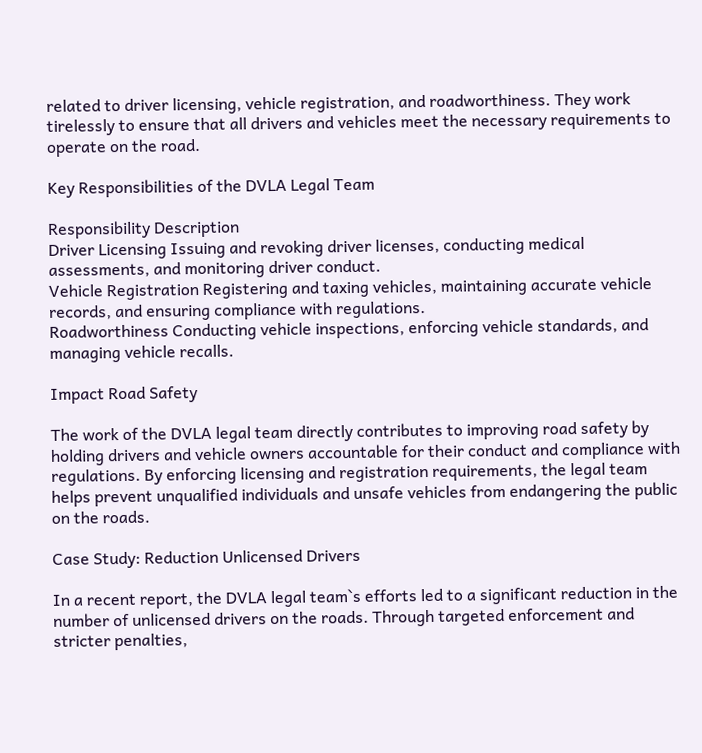related to driver licensing, vehicle registration, and roadworthiness. They work tirelessly to ensure that all drivers and vehicles meet the necessary requirements to operate on the road.

Key Responsibilities of the DVLA Legal Team

Responsibility Description
Driver Licensing Issuing and revoking driver licenses, conducting medical assessments, and monitoring driver conduct.
Vehicle Registration Registering and taxing vehicles, maintaining accurate vehicle records, and ensuring compliance with regulations.
Roadworthiness Conducting vehicle inspections, enforcing vehicle standards, and managing vehicle recalls.

Impact Road Safety

The work of the DVLA legal team directly contributes to improving road safety by holding drivers and vehicle owners accountable for their conduct and compliance with regulations. By enforcing licensing and registration requirements, the legal team helps prevent unqualified individuals and unsafe vehicles from endangering the public on the roads.

Case Study: Reduction Unlicensed Drivers

In a recent report, the DVLA legal team`s efforts led to a significant reduction in the number of unlicensed drivers on the roads. Through targeted enforcement and stricter penalties,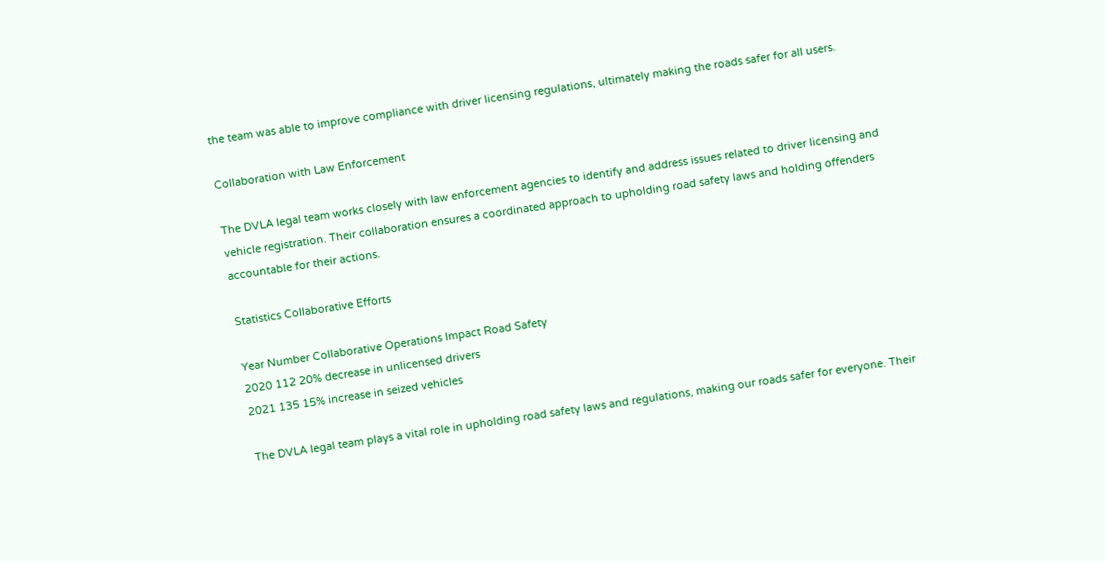the team was able to improve compliance with driver licensing regulations, ultimately making the roads safer for all users.

Collaboration with Law Enforcement

The DVLA legal team works closely with law enforcement agencies to identify and address issues related to driver licensing and vehicle registration. Their collaboration ensures a coordinated approach to upholding road safety laws and holding offenders accountable for their actions.

Statistics Collaborative Efforts

Year Number Collaborative Operations Impact Road Safety
2020 112 20% decrease in unlicensed drivers
2021 135 15% increase in seized vehicles

The DVLA legal team plays a vital role in upholding road safety laws and regulations, making our roads safer for everyone. Their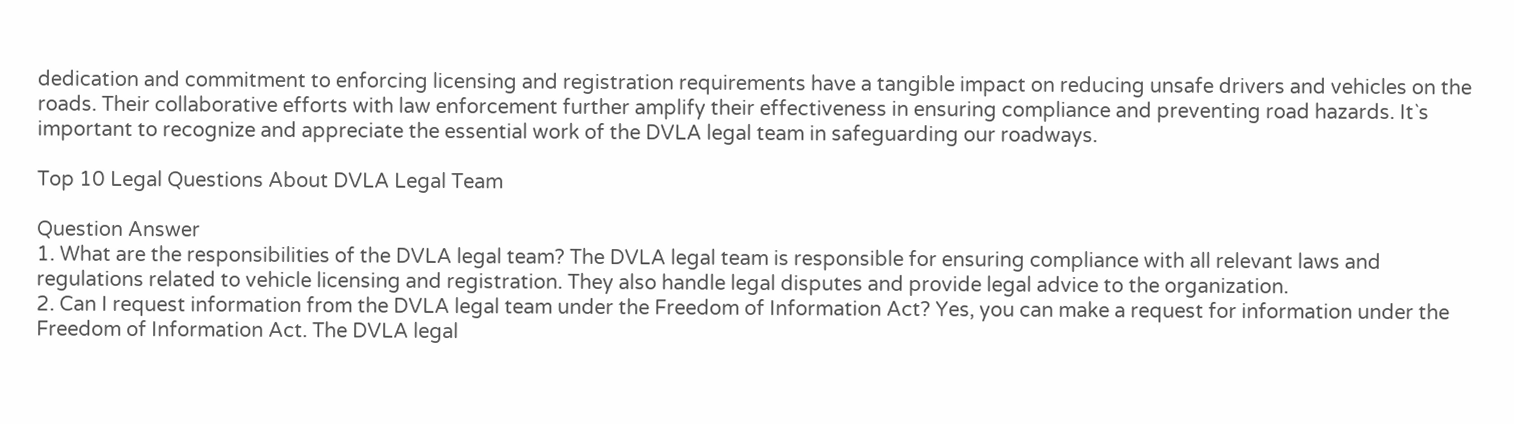dedication and commitment to enforcing licensing and registration requirements have a tangible impact on reducing unsafe drivers and vehicles on the roads. Their collaborative efforts with law enforcement further amplify their effectiveness in ensuring compliance and preventing road hazards. It`s important to recognize and appreciate the essential work of the DVLA legal team in safeguarding our roadways.

Top 10 Legal Questions About DVLA Legal Team

Question Answer
1. What are the responsibilities of the DVLA legal team? The DVLA legal team is responsible for ensuring compliance with all relevant laws and regulations related to vehicle licensing and registration. They also handle legal disputes and provide legal advice to the organization.
2. Can I request information from the DVLA legal team under the Freedom of Information Act? Yes, you can make a request for information under the Freedom of Information Act. The DVLA legal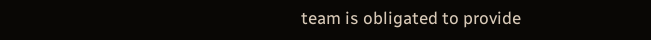team is obligated to provide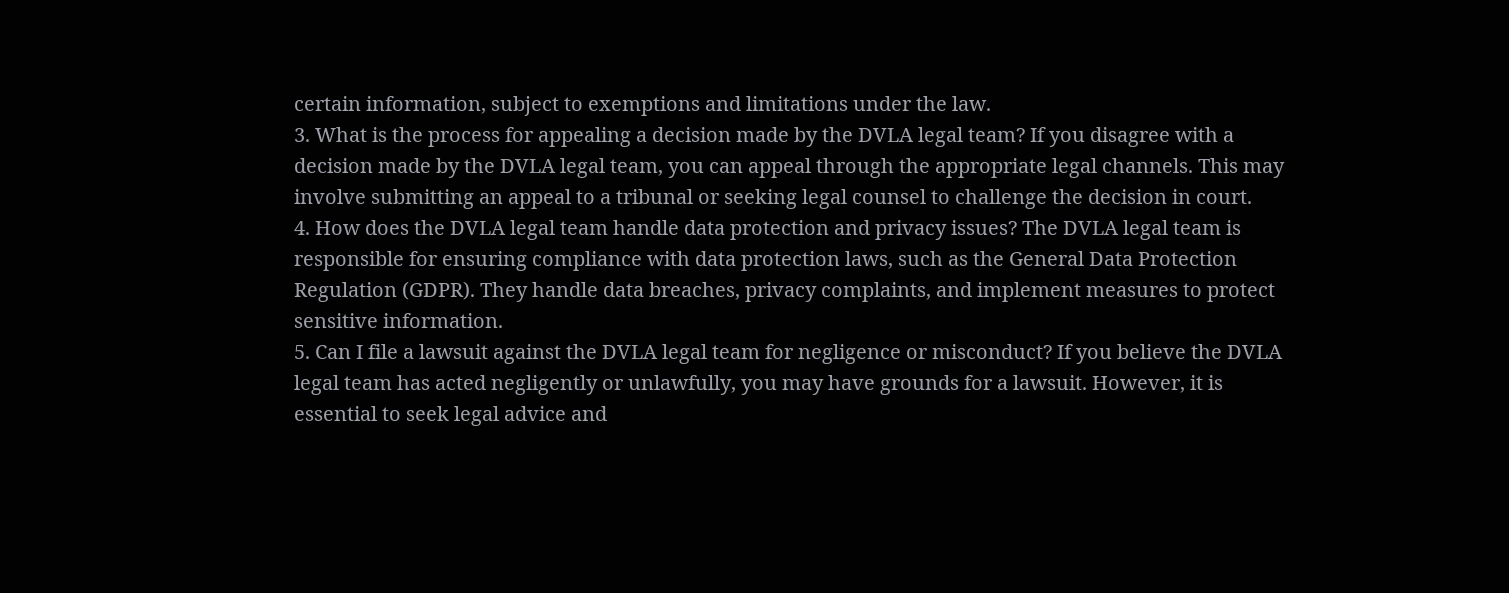certain information, subject to exemptions and limitations under the law.
3. What is the process for appealing a decision made by the DVLA legal team? If you disagree with a decision made by the DVLA legal team, you can appeal through the appropriate legal channels. This may involve submitting an appeal to a tribunal or seeking legal counsel to challenge the decision in court.
4. How does the DVLA legal team handle data protection and privacy issues? The DVLA legal team is responsible for ensuring compliance with data protection laws, such as the General Data Protection Regulation (GDPR). They handle data breaches, privacy complaints, and implement measures to protect sensitive information.
5. Can I file a lawsuit against the DVLA legal team for negligence or misconduct? If you believe the DVLA legal team has acted negligently or unlawfully, you may have grounds for a lawsuit. However, it is essential to seek legal advice and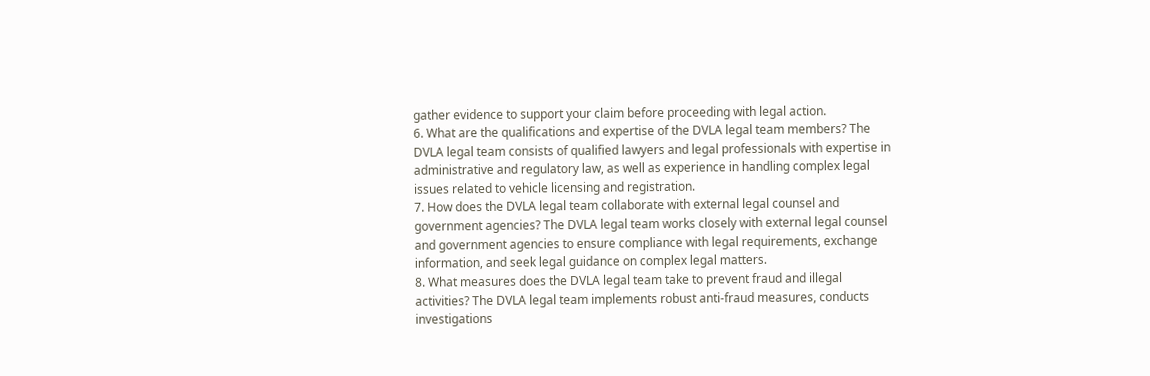gather evidence to support your claim before proceeding with legal action.
6. What are the qualifications and expertise of the DVLA legal team members? The DVLA legal team consists of qualified lawyers and legal professionals with expertise in administrative and regulatory law, as well as experience in handling complex legal issues related to vehicle licensing and registration.
7. How does the DVLA legal team collaborate with external legal counsel and government agencies? The DVLA legal team works closely with external legal counsel and government agencies to ensure compliance with legal requirements, exchange information, and seek legal guidance on complex legal matters.
8. What measures does the DVLA legal team take to prevent fraud and illegal activities? The DVLA legal team implements robust anti-fraud measures, conducts investigations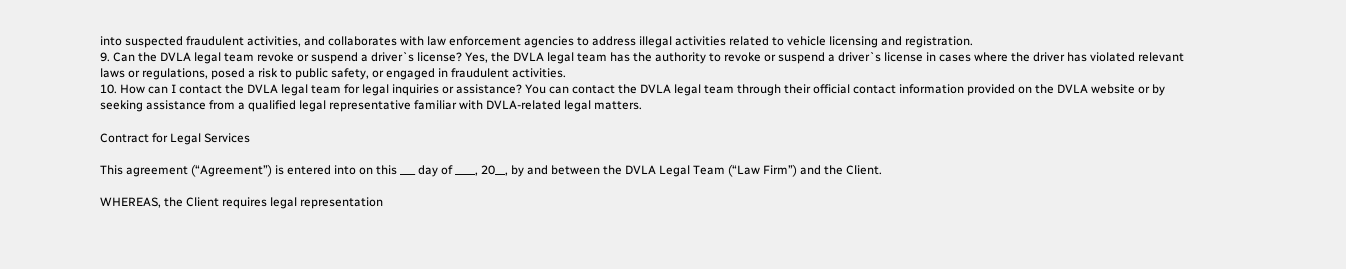into suspected fraudulent activities, and collaborates with law enforcement agencies to address illegal activities related to vehicle licensing and registration.
9. Can the DVLA legal team revoke or suspend a driver`s license? Yes, the DVLA legal team has the authority to revoke or suspend a driver`s license in cases where the driver has violated relevant laws or regulations, posed a risk to public safety, or engaged in fraudulent activities.
10. How can I contact the DVLA legal team for legal inquiries or assistance? You can contact the DVLA legal team through their official contact information provided on the DVLA website or by seeking assistance from a qualified legal representative familiar with DVLA-related legal matters.

Contract for Legal Services

This agreement (“Agreement”) is entered into on this ___ day of ____, 20__, by and between the DVLA Legal Team (“Law Firm”) and the Client.

WHEREAS, the Client requires legal representation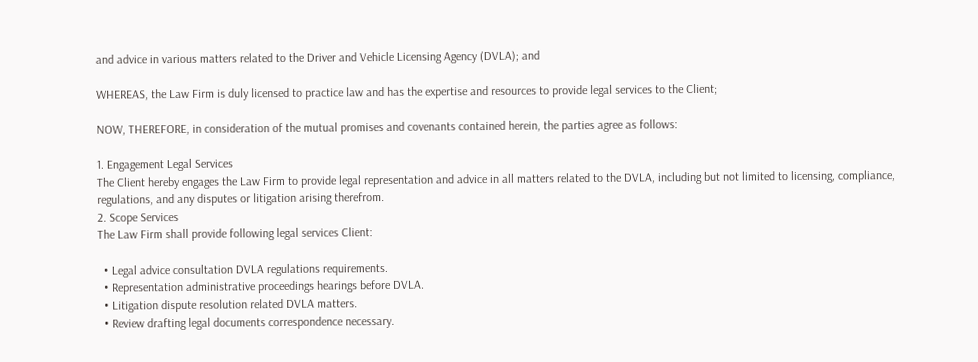and advice in various matters related to the Driver and Vehicle Licensing Agency (DVLA); and

WHEREAS, the Law Firm is duly licensed to practice law and has the expertise and resources to provide legal services to the Client;

NOW, THEREFORE, in consideration of the mutual promises and covenants contained herein, the parties agree as follows:

1. Engagement Legal Services
The Client hereby engages the Law Firm to provide legal representation and advice in all matters related to the DVLA, including but not limited to licensing, compliance, regulations, and any disputes or litigation arising therefrom.
2. Scope Services
The Law Firm shall provide following legal services Client:

  • Legal advice consultation DVLA regulations requirements.
  • Representation administrative proceedings hearings before DVLA.
  • Litigation dispute resolution related DVLA matters.
  • Review drafting legal documents correspondence necessary.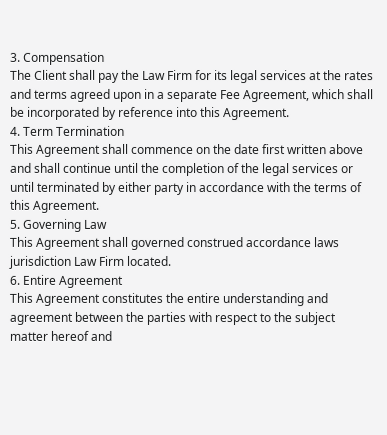3. Compensation
The Client shall pay the Law Firm for its legal services at the rates and terms agreed upon in a separate Fee Agreement, which shall be incorporated by reference into this Agreement.
4. Term Termination
This Agreement shall commence on the date first written above and shall continue until the completion of the legal services or until terminated by either party in accordance with the terms of this Agreement.
5. Governing Law
This Agreement shall governed construed accordance laws jurisdiction Law Firm located.
6. Entire Agreement
This Agreement constitutes the entire understanding and agreement between the parties with respect to the subject matter hereof and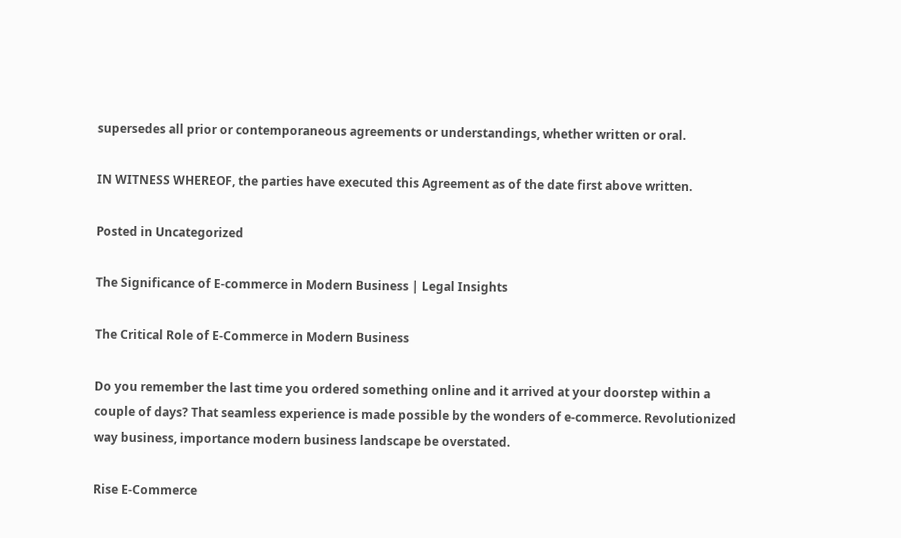supersedes all prior or contemporaneous agreements or understandings, whether written or oral.

IN WITNESS WHEREOF, the parties have executed this Agreement as of the date first above written.

Posted in Uncategorized

The Significance of E-commerce in Modern Business | Legal Insights

The Critical Role of E-Commerce in Modern Business

Do you remember the last time you ordered something online and it arrived at your doorstep within a couple of days? That seamless experience is made possible by the wonders of e-commerce. Revolutionized way business, importance modern business landscape be overstated.

Rise E-Commerce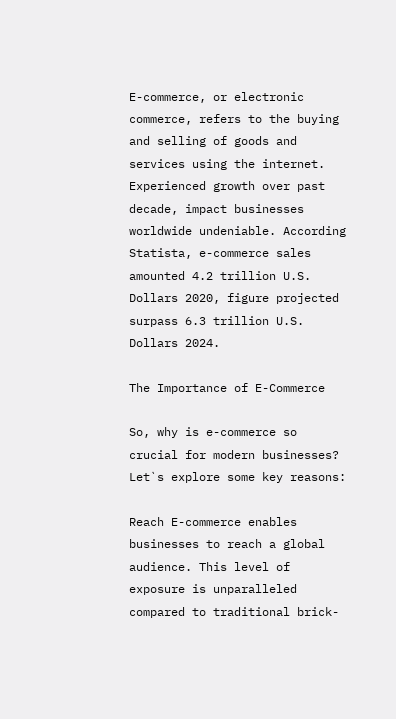E-commerce, or electronic commerce, refers to the buying and selling of goods and services using the internet. Experienced growth over past decade, impact businesses worldwide undeniable. According Statista, e-commerce sales amounted 4.2 trillion U.S. Dollars 2020, figure projected surpass 6.3 trillion U.S. Dollars 2024.

The Importance of E-Commerce

So, why is e-commerce so crucial for modern businesses? Let`s explore some key reasons:

Reach E-commerce enables businesses to reach a global audience. This level of exposure is unparalleled compared to traditional brick-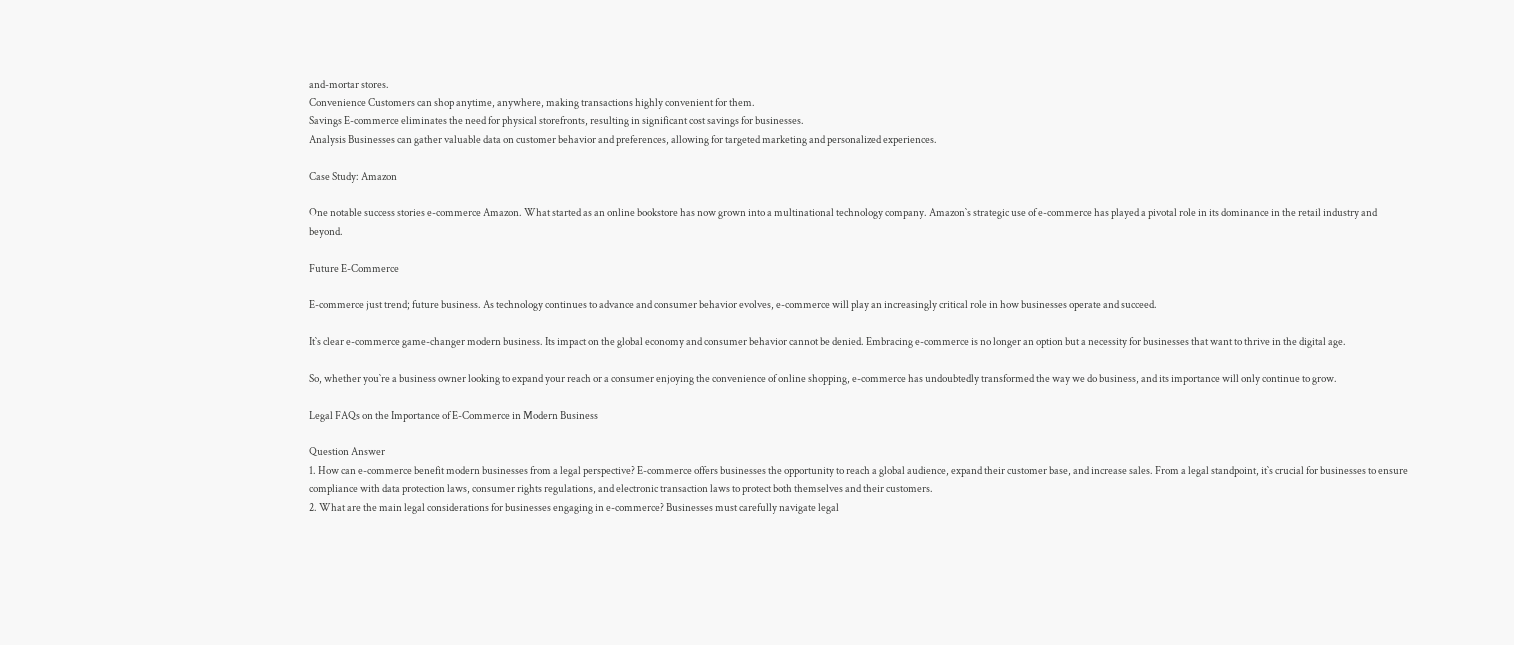and-mortar stores.
Convenience Customers can shop anytime, anywhere, making transactions highly convenient for them.
Savings E-commerce eliminates the need for physical storefronts, resulting in significant cost savings for businesses.
Analysis Businesses can gather valuable data on customer behavior and preferences, allowing for targeted marketing and personalized experiences.

Case Study: Amazon

One notable success stories e-commerce Amazon. What started as an online bookstore has now grown into a multinational technology company. Amazon`s strategic use of e-commerce has played a pivotal role in its dominance in the retail industry and beyond.

Future E-Commerce

E-commerce just trend; future business. As technology continues to advance and consumer behavior evolves, e-commerce will play an increasingly critical role in how businesses operate and succeed.

It`s clear e-commerce game-changer modern business. Its impact on the global economy and consumer behavior cannot be denied. Embracing e-commerce is no longer an option but a necessity for businesses that want to thrive in the digital age.

So, whether you`re a business owner looking to expand your reach or a consumer enjoying the convenience of online shopping, e-commerce has undoubtedly transformed the way we do business, and its importance will only continue to grow.

Legal FAQs on the Importance of E-Commerce in Modern Business

Question Answer
1. How can e-commerce benefit modern businesses from a legal perspective? E-commerce offers businesses the opportunity to reach a global audience, expand their customer base, and increase sales. From a legal standpoint, it`s crucial for businesses to ensure compliance with data protection laws, consumer rights regulations, and electronic transaction laws to protect both themselves and their customers.
2. What are the main legal considerations for businesses engaging in e-commerce? Businesses must carefully navigate legal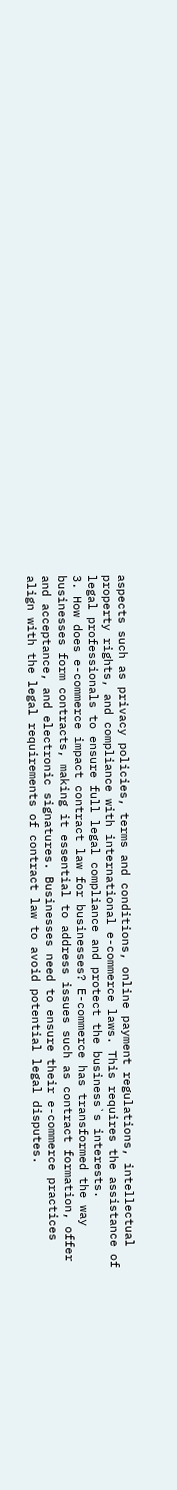aspects such as privacy policies, terms and conditions, online payment regulations, intellectual property rights, and compliance with international e-commerce laws. This requires the assistance of legal professionals to ensure full legal compliance and protect the business`s interests.
3. How does e-commerce impact contract law for businesses? E-commerce has transformed the way businesses form contracts, making it essential to address issues such as contract formation, offer and acceptance, and electronic signatures. Businesses need to ensure their e-commerce practices align with the legal requirements of contract law to avoid potential legal disputes.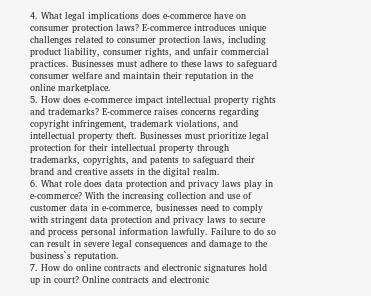4. What legal implications does e-commerce have on consumer protection laws? E-commerce introduces unique challenges related to consumer protection laws, including product liability, consumer rights, and unfair commercial practices. Businesses must adhere to these laws to safeguard consumer welfare and maintain their reputation in the online marketplace.
5. How does e-commerce impact intellectual property rights and trademarks? E-commerce raises concerns regarding copyright infringement, trademark violations, and intellectual property theft. Businesses must prioritize legal protection for their intellectual property through trademarks, copyrights, and patents to safeguard their brand and creative assets in the digital realm.
6. What role does data protection and privacy laws play in e-commerce? With the increasing collection and use of customer data in e-commerce, businesses need to comply with stringent data protection and privacy laws to secure and process personal information lawfully. Failure to do so can result in severe legal consequences and damage to the business`s reputation.
7. How do online contracts and electronic signatures hold up in court? Online contracts and electronic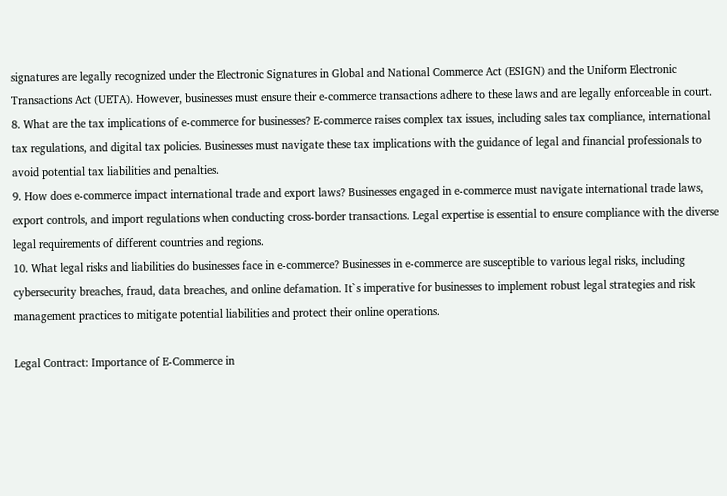signatures are legally recognized under the Electronic Signatures in Global and National Commerce Act (ESIGN) and the Uniform Electronic Transactions Act (UETA). However, businesses must ensure their e-commerce transactions adhere to these laws and are legally enforceable in court.
8. What are the tax implications of e-commerce for businesses? E-commerce raises complex tax issues, including sales tax compliance, international tax regulations, and digital tax policies. Businesses must navigate these tax implications with the guidance of legal and financial professionals to avoid potential tax liabilities and penalties.
9. How does e-commerce impact international trade and export laws? Businesses engaged in e-commerce must navigate international trade laws, export controls, and import regulations when conducting cross-border transactions. Legal expertise is essential to ensure compliance with the diverse legal requirements of different countries and regions.
10. What legal risks and liabilities do businesses face in e-commerce? Businesses in e-commerce are susceptible to various legal risks, including cybersecurity breaches, fraud, data breaches, and online defamation. It`s imperative for businesses to implement robust legal strategies and risk management practices to mitigate potential liabilities and protect their online operations.

Legal Contract: Importance of E-Commerce in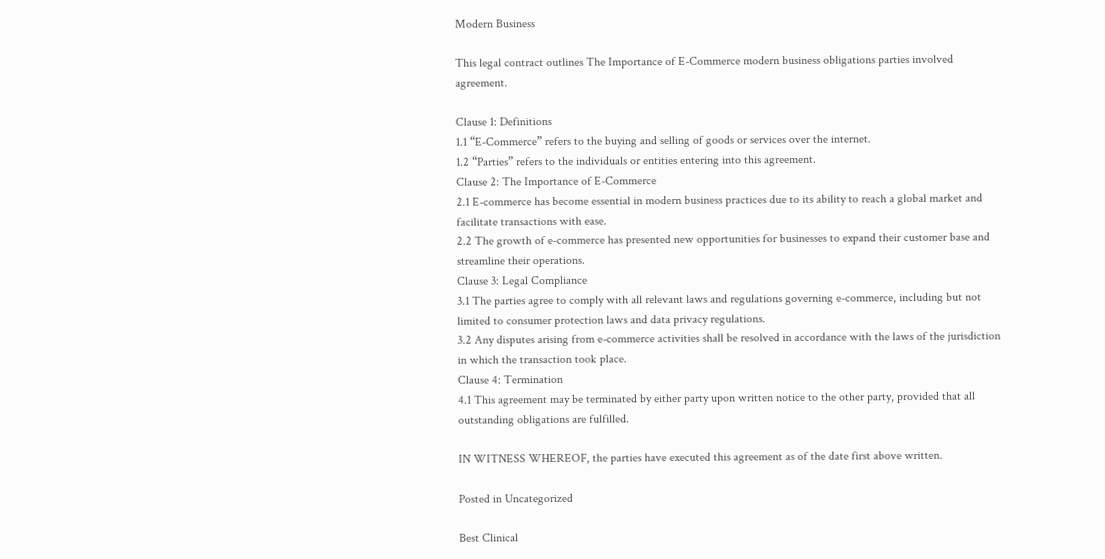Modern Business

This legal contract outlines The Importance of E-Commerce modern business obligations parties involved agreement.

Clause 1: Definitions
1.1 “E-Commerce” refers to the buying and selling of goods or services over the internet.
1.2 “Parties” refers to the individuals or entities entering into this agreement.
Clause 2: The Importance of E-Commerce
2.1 E-commerce has become essential in modern business practices due to its ability to reach a global market and facilitate transactions with ease.
2.2 The growth of e-commerce has presented new opportunities for businesses to expand their customer base and streamline their operations.
Clause 3: Legal Compliance
3.1 The parties agree to comply with all relevant laws and regulations governing e-commerce, including but not limited to consumer protection laws and data privacy regulations.
3.2 Any disputes arising from e-commerce activities shall be resolved in accordance with the laws of the jurisdiction in which the transaction took place.
Clause 4: Termination
4.1 This agreement may be terminated by either party upon written notice to the other party, provided that all outstanding obligations are fulfilled.

IN WITNESS WHEREOF, the parties have executed this agreement as of the date first above written.

Posted in Uncategorized

Best Clinical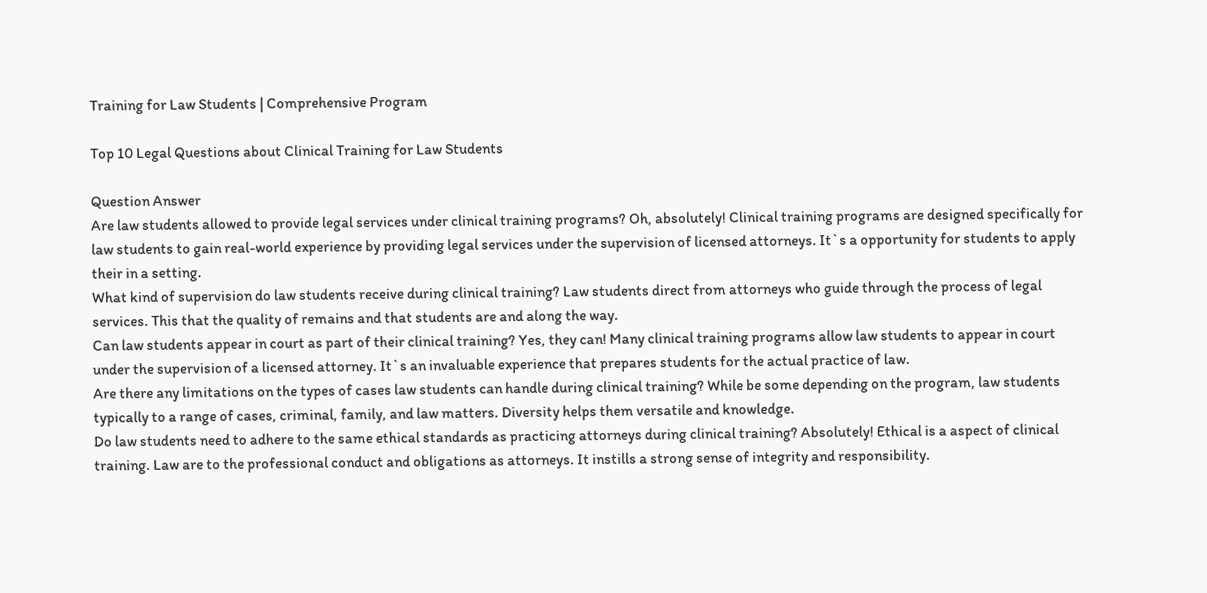Training for Law Students | Comprehensive Program

Top 10 Legal Questions about Clinical Training for Law Students

Question Answer
Are law students allowed to provide legal services under clinical training programs? Oh, absolutely! Clinical training programs are designed specifically for law students to gain real-world experience by providing legal services under the supervision of licensed attorneys. It`s a opportunity for students to apply their in a setting.
What kind of supervision do law students receive during clinical training? Law students direct from attorneys who guide through the process of legal services. This that the quality of remains and that students are and along the way.
Can law students appear in court as part of their clinical training? Yes, they can! Many clinical training programs allow law students to appear in court under the supervision of a licensed attorney. It`s an invaluable experience that prepares students for the actual practice of law.
Are there any limitations on the types of cases law students can handle during clinical training? While be some depending on the program, law students typically to a range of cases, criminal, family, and law matters. Diversity helps them versatile and knowledge.
Do law students need to adhere to the same ethical standards as practicing attorneys during clinical training? Absolutely! Ethical is a aspect of clinical training. Law are to the professional conduct and obligations as attorneys. It instills a strong sense of integrity and responsibility.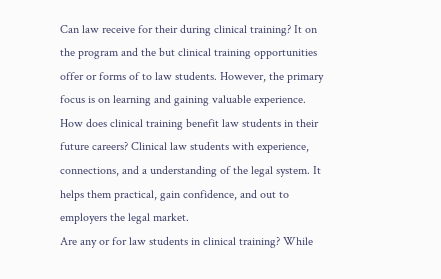Can law receive for their during clinical training? It on the program and the but clinical training opportunities offer or forms of to law students. However, the primary focus is on learning and gaining valuable experience.
How does clinical training benefit law students in their future careers? Clinical law students with experience, connections, and a understanding of the legal system. It helps them practical, gain confidence, and out to employers the legal market.
Are any or for law students in clinical training? While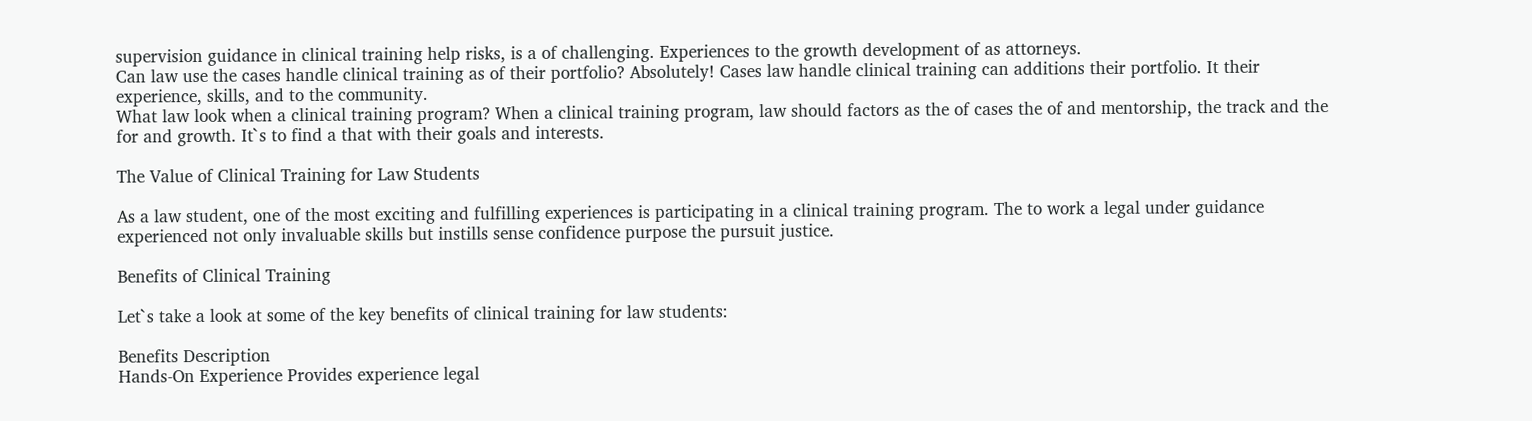supervision guidance in clinical training help risks, is a of challenging. Experiences to the growth development of as attorneys.
Can law use the cases handle clinical training as of their portfolio? Absolutely! Cases law handle clinical training can additions their portfolio. It their experience, skills, and to the community.
What law look when a clinical training program? When a clinical training program, law should factors as the of cases the of and mentorship, the track and the for and growth. It`s to find a that with their goals and interests.

The Value of Clinical Training for Law Students

As a law student, one of the most exciting and fulfilling experiences is participating in a clinical training program. The to work a legal under guidance experienced not only invaluable skills but instills sense confidence purpose the pursuit justice.

Benefits of Clinical Training

Let`s take a look at some of the key benefits of clinical training for law students:

Benefits Description
Hands-On Experience Provides experience legal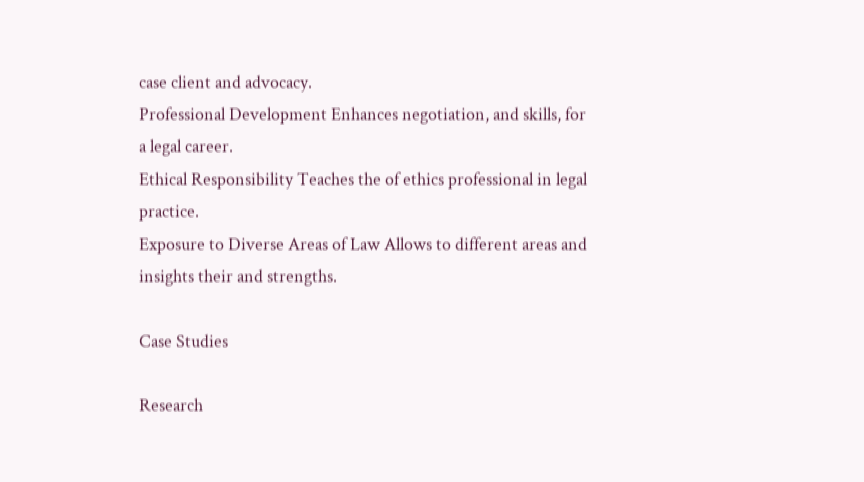case client and advocacy.
Professional Development Enhances negotiation, and skills, for a legal career.
Ethical Responsibility Teaches the of ethics professional in legal practice.
Exposure to Diverse Areas of Law Allows to different areas and insights their and strengths.

Case Studies

Research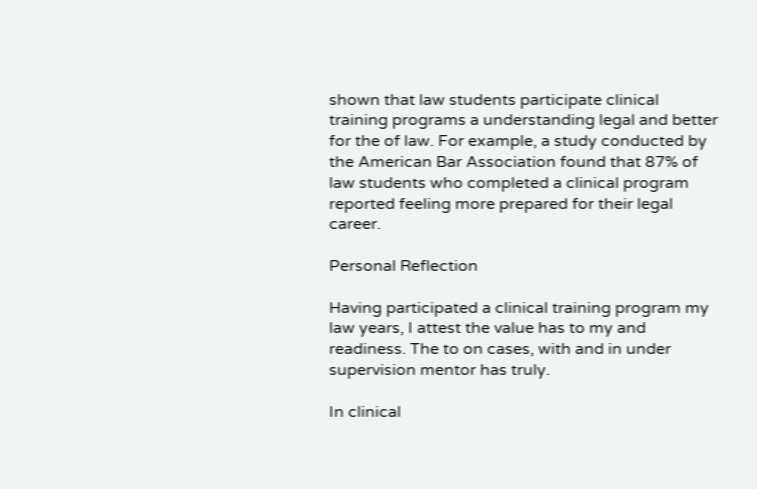shown that law students participate clinical training programs a understanding legal and better for the of law. For example, a study conducted by the American Bar Association found that 87% of law students who completed a clinical program reported feeling more prepared for their legal career.

Personal Reflection

Having participated a clinical training program my law years, I attest the value has to my and readiness. The to on cases, with and in under supervision mentor has truly.

In clinical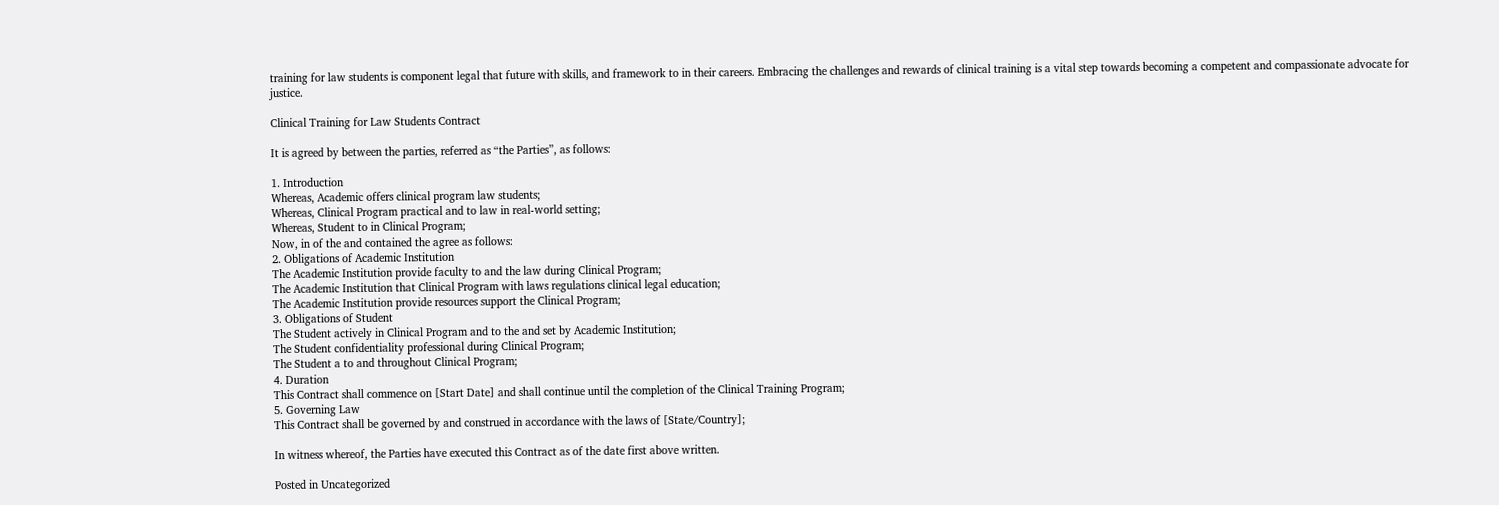training for law students is component legal that future with skills, and framework to in their careers. Embracing the challenges and rewards of clinical training is a vital step towards becoming a competent and compassionate advocate for justice.

Clinical Training for Law Students Contract

It is agreed by between the parties, referred as “the Parties”, as follows:

1. Introduction
Whereas, Academic offers clinical program law students;
Whereas, Clinical Program practical and to law in real-world setting;
Whereas, Student to in Clinical Program;
Now, in of the and contained the agree as follows:
2. Obligations of Academic Institution
The Academic Institution provide faculty to and the law during Clinical Program;
The Academic Institution that Clinical Program with laws regulations clinical legal education;
The Academic Institution provide resources support the Clinical Program;
3. Obligations of Student
The Student actively in Clinical Program and to the and set by Academic Institution;
The Student confidentiality professional during Clinical Program;
The Student a to and throughout Clinical Program;
4. Duration
This Contract shall commence on [Start Date] and shall continue until the completion of the Clinical Training Program;
5. Governing Law
This Contract shall be governed by and construed in accordance with the laws of [State/Country];

In witness whereof, the Parties have executed this Contract as of the date first above written.

Posted in Uncategorized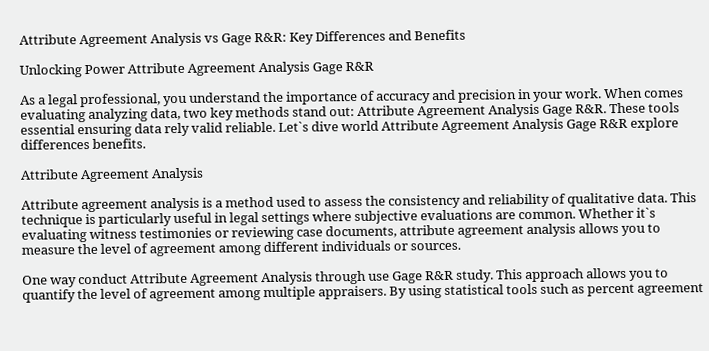Attribute Agreement Analysis vs Gage R&R: Key Differences and Benefits

Unlocking Power Attribute Agreement Analysis Gage R&R

As a legal professional, you understand the importance of accuracy and precision in your work. When comes evaluating analyzing data, two key methods stand out: Attribute Agreement Analysis Gage R&R. These tools essential ensuring data rely valid reliable. Let`s dive world Attribute Agreement Analysis Gage R&R explore differences benefits.

Attribute Agreement Analysis

Attribute agreement analysis is a method used to assess the consistency and reliability of qualitative data. This technique is particularly useful in legal settings where subjective evaluations are common. Whether it`s evaluating witness testimonies or reviewing case documents, attribute agreement analysis allows you to measure the level of agreement among different individuals or sources.

One way conduct Attribute Agreement Analysis through use Gage R&R study. This approach allows you to quantify the level of agreement among multiple appraisers. By using statistical tools such as percent agreement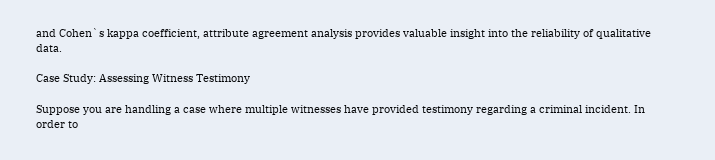and Cohen`s kappa coefficient, attribute agreement analysis provides valuable insight into the reliability of qualitative data.

Case Study: Assessing Witness Testimony

Suppose you are handling a case where multiple witnesses have provided testimony regarding a criminal incident. In order to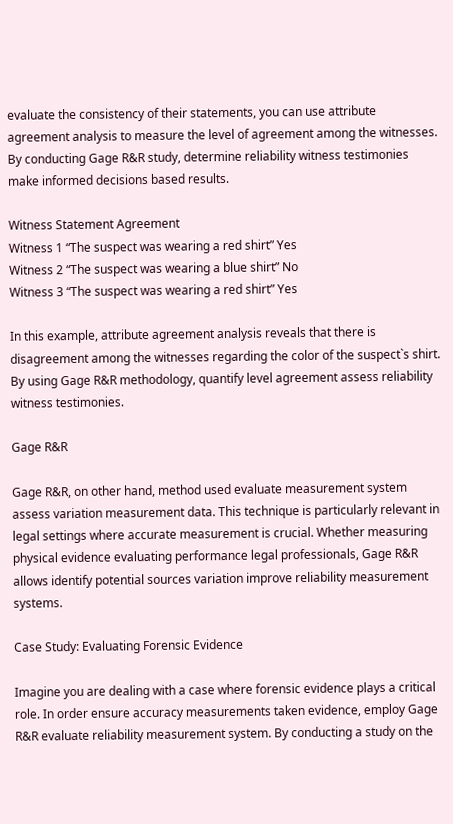evaluate the consistency of their statements, you can use attribute agreement analysis to measure the level of agreement among the witnesses. By conducting Gage R&R study, determine reliability witness testimonies make informed decisions based results.

Witness Statement Agreement
Witness 1 “The suspect was wearing a red shirt” Yes
Witness 2 “The suspect was wearing a blue shirt” No
Witness 3 “The suspect was wearing a red shirt” Yes

In this example, attribute agreement analysis reveals that there is disagreement among the witnesses regarding the color of the suspect`s shirt. By using Gage R&R methodology, quantify level agreement assess reliability witness testimonies.

Gage R&R

Gage R&R, on other hand, method used evaluate measurement system assess variation measurement data. This technique is particularly relevant in legal settings where accurate measurement is crucial. Whether measuring physical evidence evaluating performance legal professionals, Gage R&R allows identify potential sources variation improve reliability measurement systems.

Case Study: Evaluating Forensic Evidence

Imagine you are dealing with a case where forensic evidence plays a critical role. In order ensure accuracy measurements taken evidence, employ Gage R&R evaluate reliability measurement system. By conducting a study on the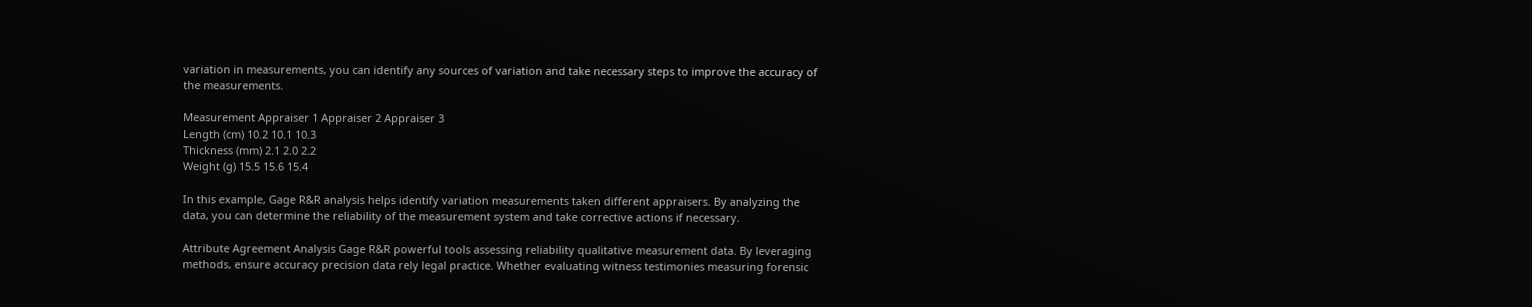variation in measurements, you can identify any sources of variation and take necessary steps to improve the accuracy of the measurements.

Measurement Appraiser 1 Appraiser 2 Appraiser 3
Length (cm) 10.2 10.1 10.3
Thickness (mm) 2.1 2.0 2.2
Weight (g) 15.5 15.6 15.4

In this example, Gage R&R analysis helps identify variation measurements taken different appraisers. By analyzing the data, you can determine the reliability of the measurement system and take corrective actions if necessary.

Attribute Agreement Analysis Gage R&R powerful tools assessing reliability qualitative measurement data. By leveraging methods, ensure accuracy precision data rely legal practice. Whether evaluating witness testimonies measuring forensic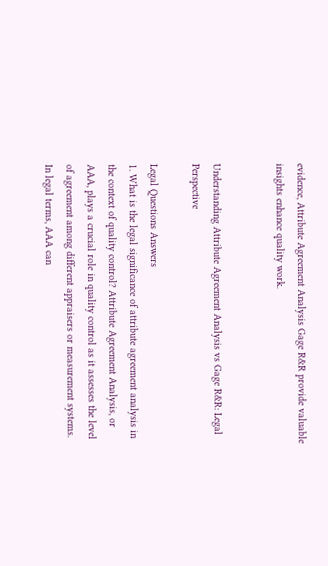evidence, Attribute Agreement Analysis Gage R&R provide valuable insights enhance quality work.


Understanding Attribute Agreement Analysis vs Gage R&R: Legal Perspective

Legal Questions Answers
1. What is the legal significance of attribute agreement analysis in the context of quality control? Attribute Agreement Analysis, or AAA, plays a crucial role in quality control as it assesses the level of agreement among different appraisers or measurement systems. In legal terms, AAA can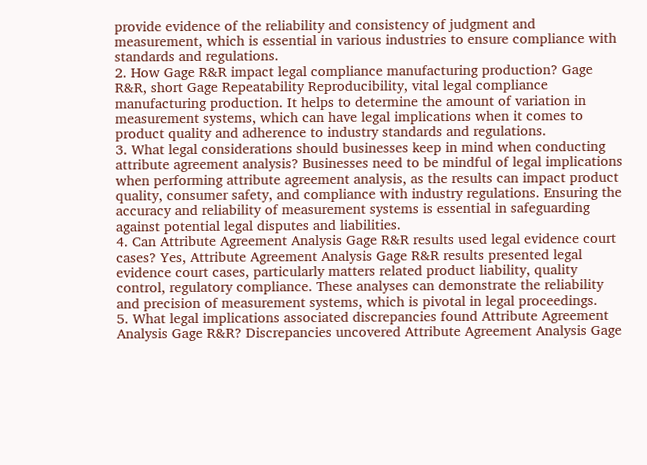provide evidence of the reliability and consistency of judgment and measurement, which is essential in various industries to ensure compliance with standards and regulations.
2. How Gage R&R impact legal compliance manufacturing production? Gage R&R, short Gage Repeatability Reproducibility, vital legal compliance manufacturing production. It helps to determine the amount of variation in measurement systems, which can have legal implications when it comes to product quality and adherence to industry standards and regulations.
3. What legal considerations should businesses keep in mind when conducting attribute agreement analysis? Businesses need to be mindful of legal implications when performing attribute agreement analysis, as the results can impact product quality, consumer safety, and compliance with industry regulations. Ensuring the accuracy and reliability of measurement systems is essential in safeguarding against potential legal disputes and liabilities.
4. Can Attribute Agreement Analysis Gage R&R results used legal evidence court cases? Yes, Attribute Agreement Analysis Gage R&R results presented legal evidence court cases, particularly matters related product liability, quality control, regulatory compliance. These analyses can demonstrate the reliability and precision of measurement systems, which is pivotal in legal proceedings.
5. What legal implications associated discrepancies found Attribute Agreement Analysis Gage R&R? Discrepancies uncovered Attribute Agreement Analysis Gage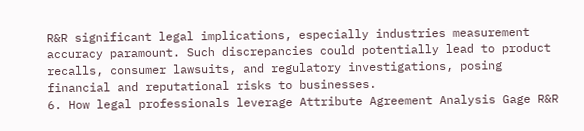R&R significant legal implications, especially industries measurement accuracy paramount. Such discrepancies could potentially lead to product recalls, consumer lawsuits, and regulatory investigations, posing financial and reputational risks to businesses.
6. How legal professionals leverage Attribute Agreement Analysis Gage R&R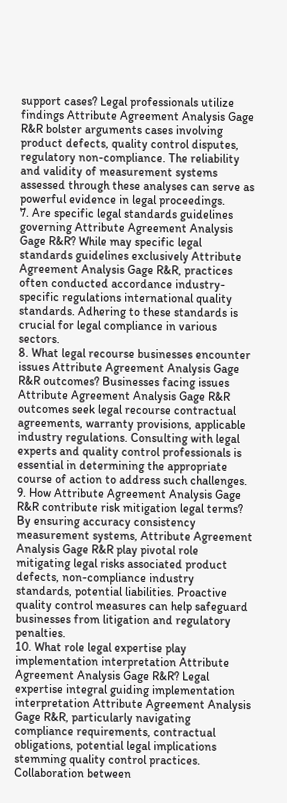support cases? Legal professionals utilize findings Attribute Agreement Analysis Gage R&R bolster arguments cases involving product defects, quality control disputes, regulatory non-compliance. The reliability and validity of measurement systems assessed through these analyses can serve as powerful evidence in legal proceedings.
7. Are specific legal standards guidelines governing Attribute Agreement Analysis Gage R&R? While may specific legal standards guidelines exclusively Attribute Agreement Analysis Gage R&R, practices often conducted accordance industry-specific regulations international quality standards. Adhering to these standards is crucial for legal compliance in various sectors.
8. What legal recourse businesses encounter issues Attribute Agreement Analysis Gage R&R outcomes? Businesses facing issues Attribute Agreement Analysis Gage R&R outcomes seek legal recourse contractual agreements, warranty provisions, applicable industry regulations. Consulting with legal experts and quality control professionals is essential in determining the appropriate course of action to address such challenges.
9. How Attribute Agreement Analysis Gage R&R contribute risk mitigation legal terms? By ensuring accuracy consistency measurement systems, Attribute Agreement Analysis Gage R&R play pivotal role mitigating legal risks associated product defects, non-compliance industry standards, potential liabilities. Proactive quality control measures can help safeguard businesses from litigation and regulatory penalties.
10. What role legal expertise play implementation interpretation Attribute Agreement Analysis Gage R&R? Legal expertise integral guiding implementation interpretation Attribute Agreement Analysis Gage R&R, particularly navigating compliance requirements, contractual obligations, potential legal implications stemming quality control practices. Collaboration between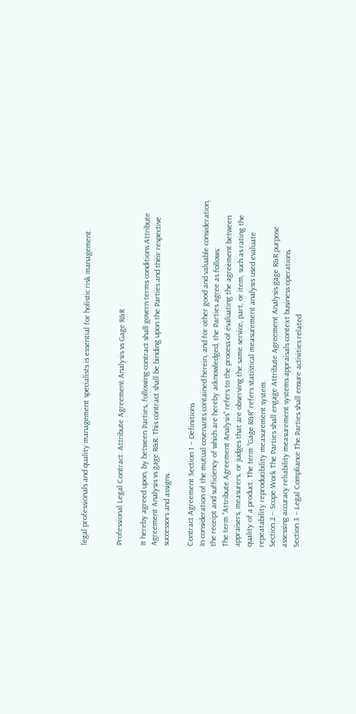legal professionals and quality management specialists is essential for holistic risk management.


Professional Legal Contract: Attribute Agreement Analysis vs Gage R&R

It hereby agreed upon, by between Parties, following contract shall govern terms conditions Attribute Agreement Analysis vs gage R&R. This contract shall be binding upon the Parties and their respective successors and assigns.

Contract Agreement Section 1 – Definitions
In consideration of the mutual covenants contained herein, and for other good and valuable consideration, the receipt and sufficiency of which are hereby acknowledged, the Parties agree as follows:
The term “Attribute Agreement Analysis” refers to the process of evaluating the agreement between appraisers, measurers, or judges that are observing the same service, part, or item, such as rating the quality of a product. The term “Gage R&R” refers statistical measurement analysis used evaluate repeatability reproducibility measurement system.
Section 2 – Scope Work The Parties shall engage Attribute Agreement Analysis gage R&R purpose assessing accuracy reliability measurement systems appraisals context business operations.
Section 3 – Legal Compliance The Parties shall ensure activities related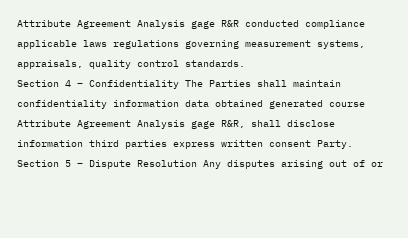Attribute Agreement Analysis gage R&R conducted compliance applicable laws regulations governing measurement systems, appraisals, quality control standards.
Section 4 – Confidentiality The Parties shall maintain confidentiality information data obtained generated course Attribute Agreement Analysis gage R&R, shall disclose information third parties express written consent Party.
Section 5 – Dispute Resolution Any disputes arising out of or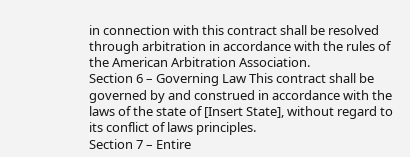in connection with this contract shall be resolved through arbitration in accordance with the rules of the American Arbitration Association.
Section 6 – Governing Law This contract shall be governed by and construed in accordance with the laws of the state of [Insert State], without regard to its conflict of laws principles.
Section 7 – Entire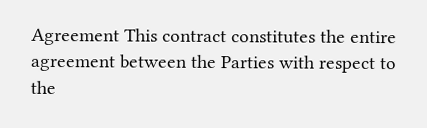Agreement This contract constitutes the entire agreement between the Parties with respect to the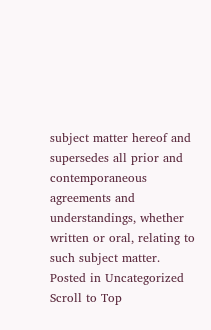subject matter hereof and supersedes all prior and contemporaneous agreements and understandings, whether written or oral, relating to such subject matter.
Posted in Uncategorized
Scroll to Top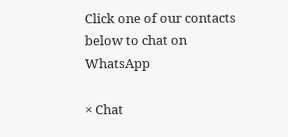Click one of our contacts below to chat on WhatsApp

× Chat